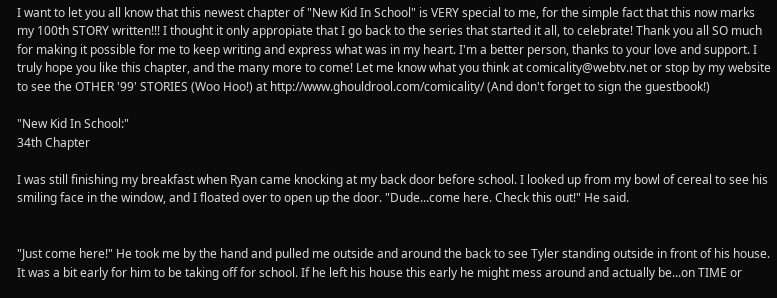I want to let you all know that this newest chapter of "New Kid In School" is VERY special to me, for the simple fact that this now marks my 100th STORY written!!! I thought it only appropiate that I go back to the series that started it all, to celebrate! Thank you all SO much for making it possible for me to keep writing and express what was in my heart. I'm a better person, thanks to your love and support. I truly hope you like this chapter, and the many more to come! Let me know what you think at comicality@webtv.net or stop by my website to see the OTHER '99' STORIES (Woo Hoo!) at http://www.ghouldrool.com/comicality/ (And don't forget to sign the guestbook!)

"New Kid In School:"
34th Chapter

I was still finishing my breakfast when Ryan came knocking at my back door before school. I looked up from my bowl of cereal to see his smiling face in the window, and I floated over to open up the door. "Dude...come here. Check this out!" He said.


"Just come here!" He took me by the hand and pulled me outside and around the back to see Tyler standing outside in front of his house. It was a bit early for him to be taking off for school. If he left his house this early he might mess around and actually be...on TIME or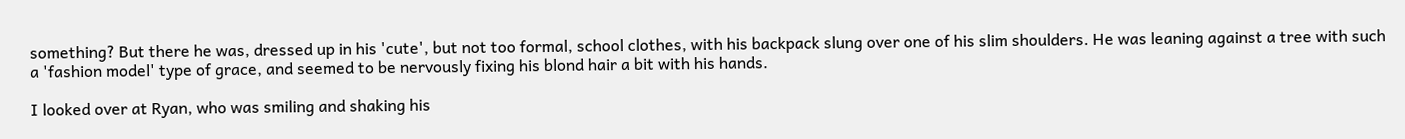something? But there he was, dressed up in his 'cute', but not too formal, school clothes, with his backpack slung over one of his slim shoulders. He was leaning against a tree with such a 'fashion model' type of grace, and seemed to be nervously fixing his blond hair a bit with his hands.

I looked over at Ryan, who was smiling and shaking his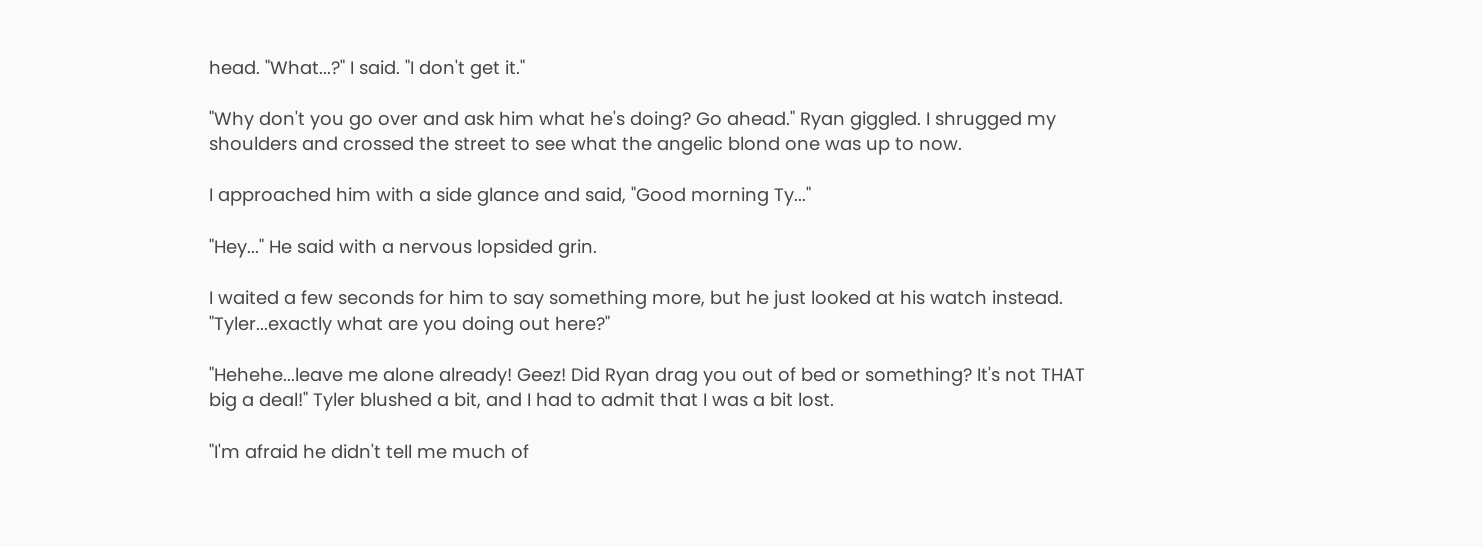head. "What...?" I said. "I don't get it."

"Why don't you go over and ask him what he's doing? Go ahead." Ryan giggled. I shrugged my shoulders and crossed the street to see what the angelic blond one was up to now.

I approached him with a side glance and said, "Good morning Ty..."

"Hey..." He said with a nervous lopsided grin.

I waited a few seconds for him to say something more, but he just looked at his watch instead. "Tyler...exactly what are you doing out here?"

"Hehehe...leave me alone already! Geez! Did Ryan drag you out of bed or something? It's not THAT big a deal!" Tyler blushed a bit, and I had to admit that I was a bit lost.

"I'm afraid he didn't tell me much of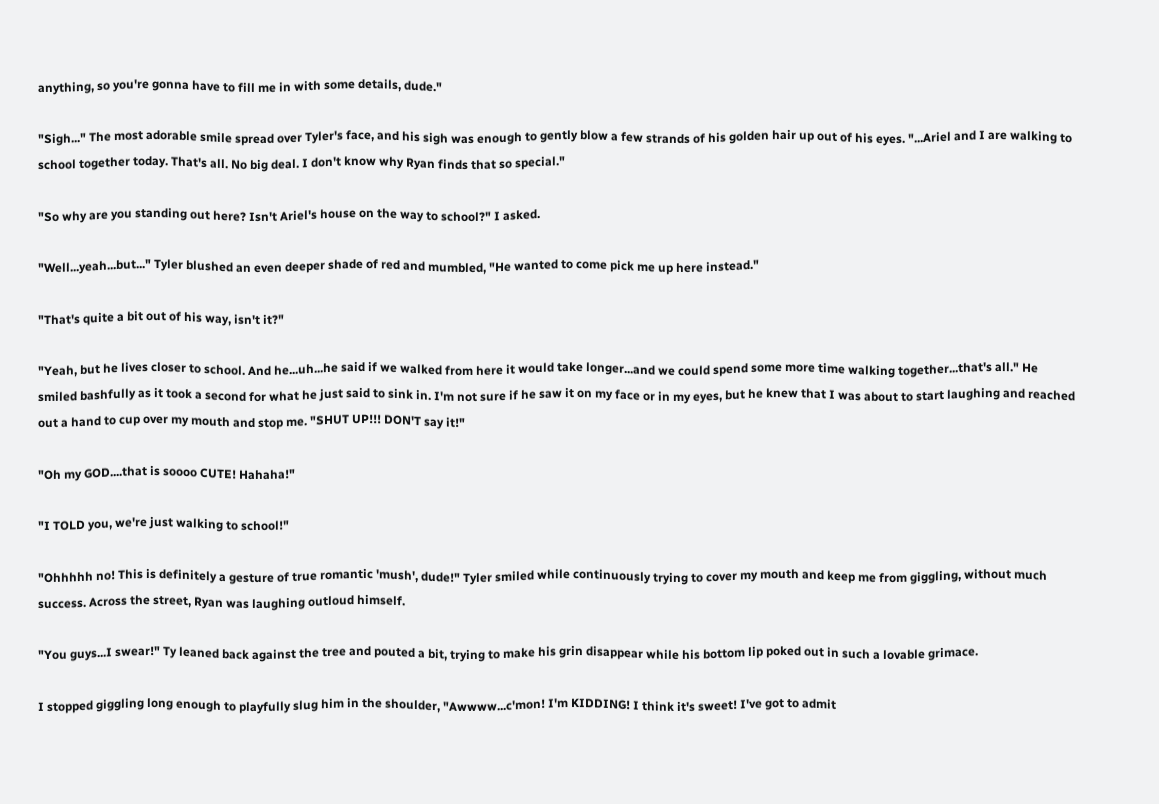anything, so you're gonna have to fill me in with some details, dude."

"Sigh..." The most adorable smile spread over Tyler's face, and his sigh was enough to gently blow a few strands of his golden hair up out of his eyes. "...Ariel and I are walking to school together today. That's all. No big deal. I don't know why Ryan finds that so special."

"So why are you standing out here? Isn't Ariel's house on the way to school?" I asked.

"Well...yeah...but..." Tyler blushed an even deeper shade of red and mumbled, "He wanted to come pick me up here instead."

"That's quite a bit out of his way, isn't it?"

"Yeah, but he lives closer to school. And he...uh...he said if we walked from here it would take longer...and we could spend some more time walking together...that's all." He smiled bashfully as it took a second for what he just said to sink in. I'm not sure if he saw it on my face or in my eyes, but he knew that I was about to start laughing and reached out a hand to cup over my mouth and stop me. "SHUT UP!!! DON'T say it!"

"Oh my GOD....that is soooo CUTE! Hahaha!"

"I TOLD you, we're just walking to school!"

"Ohhhhh no! This is definitely a gesture of true romantic 'mush', dude!" Tyler smiled while continuously trying to cover my mouth and keep me from giggling, without much success. Across the street, Ryan was laughing outloud himself.

"You guys...I swear!" Ty leaned back against the tree and pouted a bit, trying to make his grin disappear while his bottom lip poked out in such a lovable grimace.

I stopped giggling long enough to playfully slug him in the shoulder, "Awwww...c'mon! I'm KIDDING! I think it's sweet! I've got to admit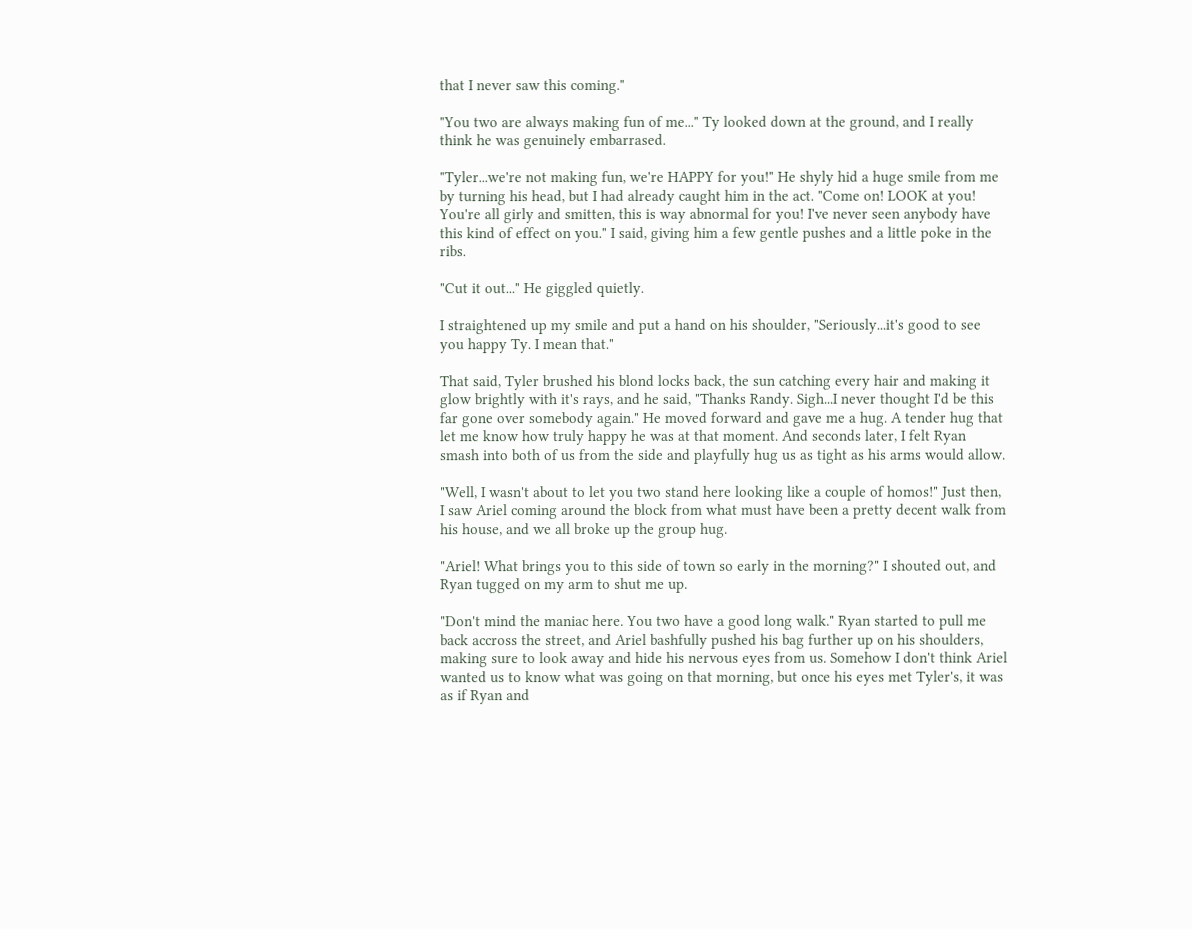that I never saw this coming."

"You two are always making fun of me..." Ty looked down at the ground, and I really think he was genuinely embarrased.

"Tyler...we're not making fun, we're HAPPY for you!" He shyly hid a huge smile from me by turning his head, but I had already caught him in the act. "Come on! LOOK at you! You're all girly and smitten, this is way abnormal for you! I've never seen anybody have this kind of effect on you." I said, giving him a few gentle pushes and a little poke in the ribs.

"Cut it out..." He giggled quietly.

I straightened up my smile and put a hand on his shoulder, "Seriously...it's good to see you happy Ty. I mean that."

That said, Tyler brushed his blond locks back, the sun catching every hair and making it glow brightly with it's rays, and he said, "Thanks Randy. Sigh...I never thought I'd be this far gone over somebody again." He moved forward and gave me a hug. A tender hug that let me know how truly happy he was at that moment. And seconds later, I felt Ryan smash into both of us from the side and playfully hug us as tight as his arms would allow.

"Well, I wasn't about to let you two stand here looking like a couple of homos!" Just then, I saw Ariel coming around the block from what must have been a pretty decent walk from his house, and we all broke up the group hug.

"Ariel! What brings you to this side of town so early in the morning?" I shouted out, and Ryan tugged on my arm to shut me up.

"Don't mind the maniac here. You two have a good long walk." Ryan started to pull me back accross the street, and Ariel bashfully pushed his bag further up on his shoulders, making sure to look away and hide his nervous eyes from us. Somehow I don't think Ariel wanted us to know what was going on that morning, but once his eyes met Tyler's, it was as if Ryan and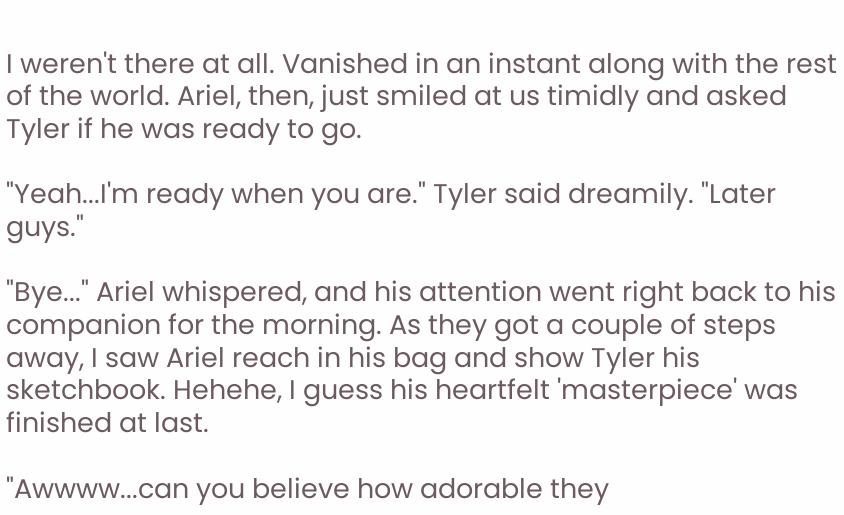I weren't there at all. Vanished in an instant along with the rest of the world. Ariel, then, just smiled at us timidly and asked Tyler if he was ready to go.

"Yeah...I'm ready when you are." Tyler said dreamily. "Later guys."

"Bye..." Ariel whispered, and his attention went right back to his companion for the morning. As they got a couple of steps away, I saw Ariel reach in his bag and show Tyler his sketchbook. Hehehe, I guess his heartfelt 'masterpiece' was finished at last.

"Awwww...can you believe how adorable they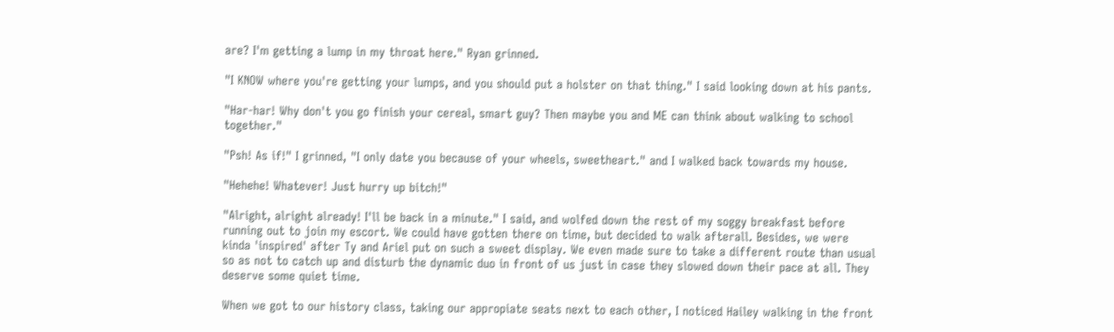are? I'm getting a lump in my throat here." Ryan grinned.

"I KNOW where you're getting your lumps, and you should put a holster on that thing." I said looking down at his pants.

"Har-har! Why don't you go finish your cereal, smart guy? Then maybe you and ME can think about walking to school together."

"Psh! As if!" I grinned, "I only date you because of your wheels, sweetheart." and I walked back towards my house.

"Hehehe! Whatever! Just hurry up bitch!"

"Alright, alright already! I'll be back in a minute." I said, and wolfed down the rest of my soggy breakfast before running out to join my escort. We could have gotten there on time, but decided to walk afterall. Besides, we were kinda 'inspired' after Ty and Ariel put on such a sweet display. We even made sure to take a different route than usual so as not to catch up and disturb the dynamic duo in front of us just in case they slowed down their pace at all. They deserve some quiet time.

When we got to our history class, taking our appropiate seats next to each other, I noticed Hailey walking in the front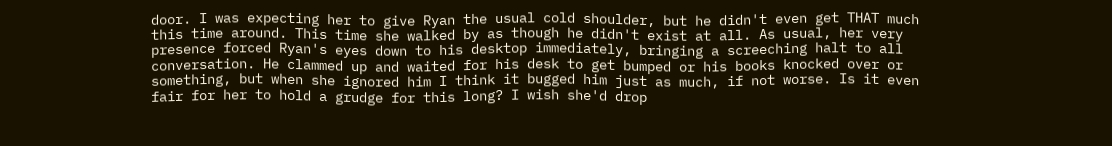door. I was expecting her to give Ryan the usual cold shoulder, but he didn't even get THAT much this time around. This time she walked by as though he didn't exist at all. As usual, her very presence forced Ryan's eyes down to his desktop immediately, bringing a screeching halt to all conversation. He clammed up and waited for his desk to get bumped or his books knocked over or something, but when she ignored him I think it bugged him just as much, if not worse. Is it even fair for her to hold a grudge for this long? I wish she'd drop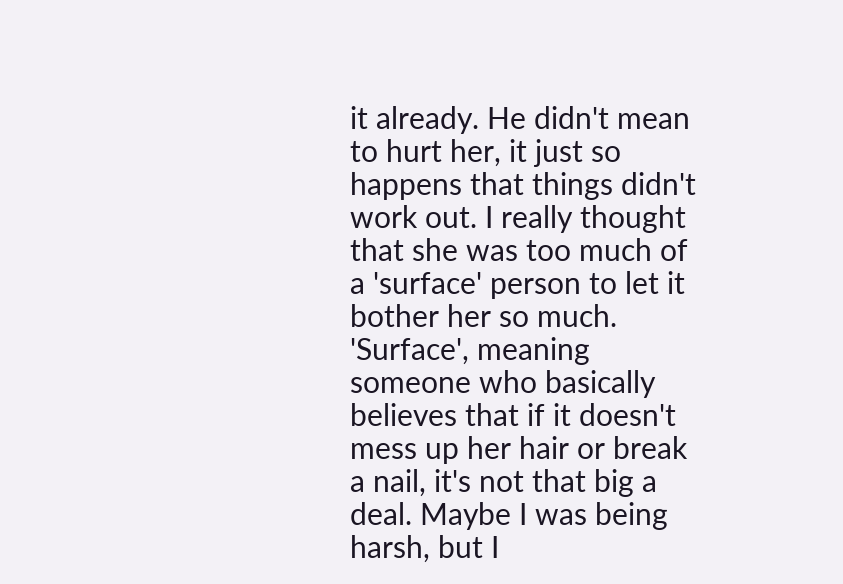it already. He didn't mean to hurt her, it just so happens that things didn't work out. I really thought that she was too much of a 'surface' person to let it bother her so much. 'Surface', meaning someone who basically believes that if it doesn't mess up her hair or break a nail, it's not that big a deal. Maybe I was being harsh, but I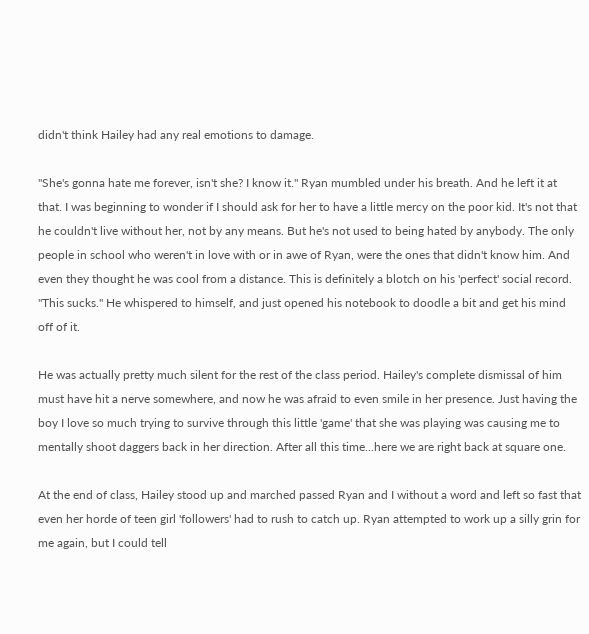didn't think Hailey had any real emotions to damage.

"She's gonna hate me forever, isn't she? I know it." Ryan mumbled under his breath. And he left it at that. I was beginning to wonder if I should ask for her to have a little mercy on the poor kid. It's not that he couldn't live without her, not by any means. But he's not used to being hated by anybody. The only people in school who weren't in love with or in awe of Ryan, were the ones that didn't know him. And even they thought he was cool from a distance. This is definitely a blotch on his 'perfect' social record. "This sucks." He whispered to himself, and just opened his notebook to doodle a bit and get his mind off of it.

He was actually pretty much silent for the rest of the class period. Hailey's complete dismissal of him must have hit a nerve somewhere, and now he was afraid to even smile in her presence. Just having the boy I love so much trying to survive through this little 'game' that she was playing was causing me to mentally shoot daggers back in her direction. After all this time...here we are right back at square one.

At the end of class, Hailey stood up and marched passed Ryan and I without a word and left so fast that even her horde of teen girl 'followers' had to rush to catch up. Ryan attempted to work up a silly grin for me again, but I could tell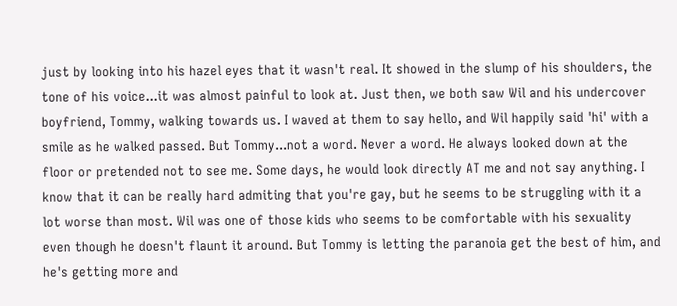just by looking into his hazel eyes that it wasn't real. It showed in the slump of his shoulders, the tone of his voice...it was almost painful to look at. Just then, we both saw Wil and his undercover boyfriend, Tommy, walking towards us. I waved at them to say hello, and Wil happily said 'hi' with a smile as he walked passed. But Tommy...not a word. Never a word. He always looked down at the floor or pretended not to see me. Some days, he would look directly AT me and not say anything. I know that it can be really hard admiting that you're gay, but he seems to be struggling with it a lot worse than most. Wil was one of those kids who seems to be comfortable with his sexuality even though he doesn't flaunt it around. But Tommy is letting the paranoia get the best of him, and he's getting more and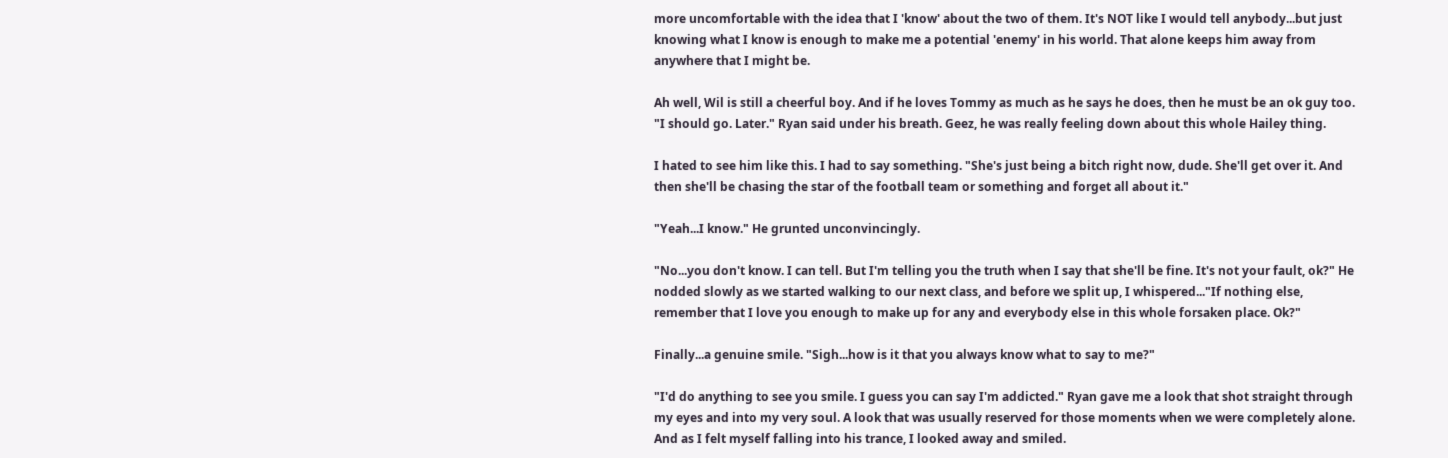more uncomfortable with the idea that I 'know' about the two of them. It's NOT like I would tell anybody...but just knowing what I know is enough to make me a potential 'enemy' in his world. That alone keeps him away from anywhere that I might be.

Ah well, Wil is still a cheerful boy. And if he loves Tommy as much as he says he does, then he must be an ok guy too. "I should go. Later." Ryan said under his breath. Geez, he was really feeling down about this whole Hailey thing.

I hated to see him like this. I had to say something. "She's just being a bitch right now, dude. She'll get over it. And then she'll be chasing the star of the football team or something and forget all about it."

"Yeah...I know." He grunted unconvincingly.

"No...you don't know. I can tell. But I'm telling you the truth when I say that she'll be fine. It's not your fault, ok?" He nodded slowly as we started walking to our next class, and before we split up, I whispered..."If nothing else, remember that I love you enough to make up for any and everybody else in this whole forsaken place. Ok?"

Finally...a genuine smile. "Sigh...how is it that you always know what to say to me?"

"I'd do anything to see you smile. I guess you can say I'm addicted." Ryan gave me a look that shot straight through my eyes and into my very soul. A look that was usually reserved for those moments when we were completely alone. And as I felt myself falling into his trance, I looked away and smiled.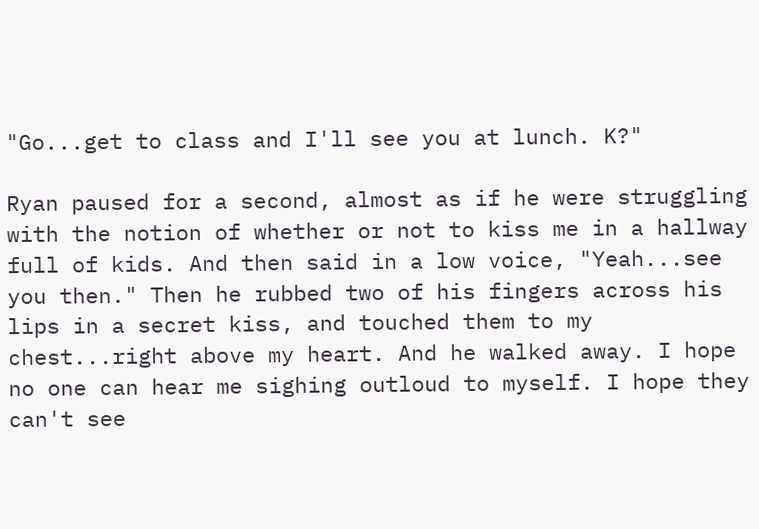"Go...get to class and I'll see you at lunch. K?"

Ryan paused for a second, almost as if he were struggling with the notion of whether or not to kiss me in a hallway full of kids. And then said in a low voice, "Yeah...see you then." Then he rubbed two of his fingers across his lips in a secret kiss, and touched them to my chest...right above my heart. And he walked away. I hope no one can hear me sighing outloud to myself. I hope they can't see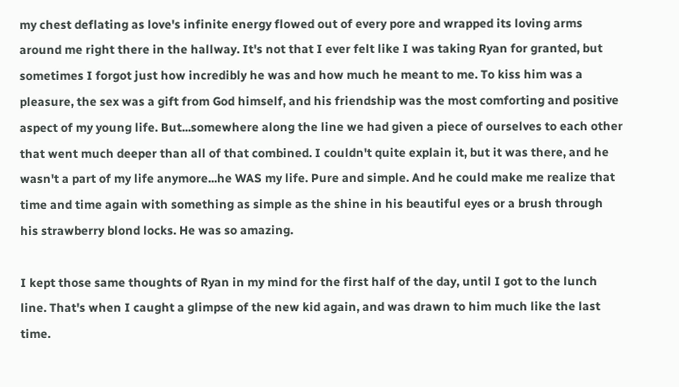my chest deflating as love's infinite energy flowed out of every pore and wrapped its loving arms around me right there in the hallway. It's not that I ever felt like I was taking Ryan for granted, but sometimes I forgot just how incredibly he was and how much he meant to me. To kiss him was a pleasure, the sex was a gift from God himself, and his friendship was the most comforting and positive aspect of my young life. But...somewhere along the line we had given a piece of ourselves to each other that went much deeper than all of that combined. I couldn't quite explain it, but it was there, and he wasn't a part of my life anymore...he WAS my life. Pure and simple. And he could make me realize that time and time again with something as simple as the shine in his beautiful eyes or a brush through his strawberry blond locks. He was so amazing.

I kept those same thoughts of Ryan in my mind for the first half of the day, until I got to the lunch line. That's when I caught a glimpse of the new kid again, and was drawn to him much like the last time.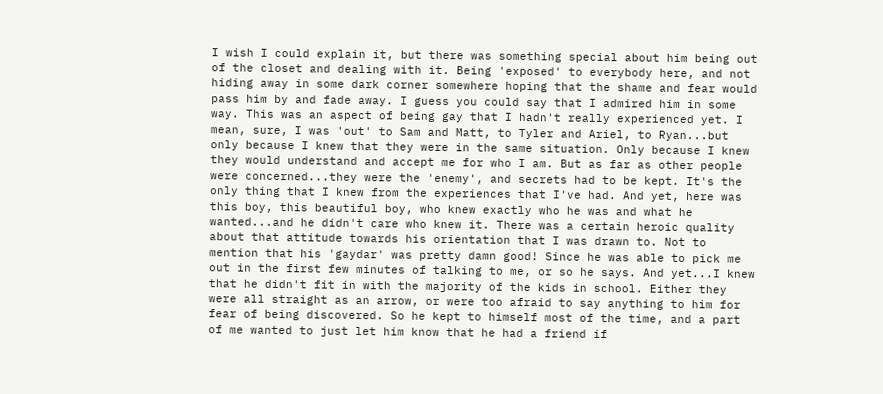I wish I could explain it, but there was something special about him being out of the closet and dealing with it. Being 'exposed' to everybody here, and not hiding away in some dark corner somewhere hoping that the shame and fear would pass him by and fade away. I guess you could say that I admired him in some way. This was an aspect of being gay that I hadn't really experienced yet. I mean, sure, I was 'out' to Sam and Matt, to Tyler and Ariel, to Ryan...but only because I knew that they were in the same situation. Only because I knew they would understand and accept me for who I am. But as far as other people were concerned...they were the 'enemy', and secrets had to be kept. It's the only thing that I knew from the experiences that I've had. And yet, here was this boy, this beautiful boy, who knew exactly who he was and what he wanted...and he didn't care who knew it. There was a certain heroic quality about that attitude towards his orientation that I was drawn to. Not to mention that his 'gaydar' was pretty damn good! Since he was able to pick me out in the first few minutes of talking to me, or so he says. And yet...I knew that he didn't fit in with the majority of the kids in school. Either they were all straight as an arrow, or were too afraid to say anything to him for fear of being discovered. So he kept to himself most of the time, and a part of me wanted to just let him know that he had a friend if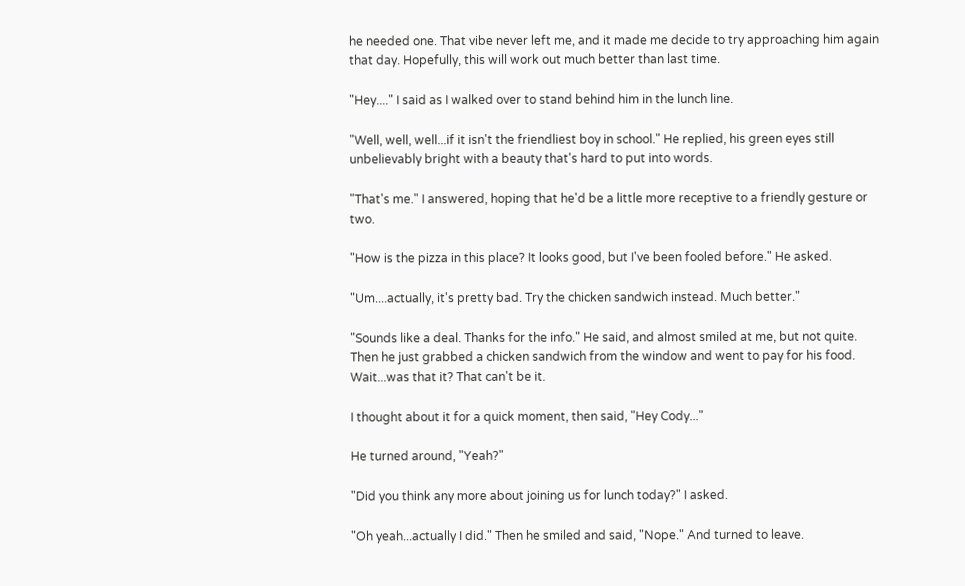he needed one. That vibe never left me, and it made me decide to try approaching him again that day. Hopefully, this will work out much better than last time.

"Hey...." I said as I walked over to stand behind him in the lunch line.

"Well, well, well...if it isn't the friendliest boy in school." He replied, his green eyes still unbelievably bright with a beauty that's hard to put into words.

"That's me." I answered, hoping that he'd be a little more receptive to a friendly gesture or two.

"How is the pizza in this place? It looks good, but I've been fooled before." He asked.

"Um....actually, it's pretty bad. Try the chicken sandwich instead. Much better."

"Sounds like a deal. Thanks for the info." He said, and almost smiled at me, but not quite. Then he just grabbed a chicken sandwich from the window and went to pay for his food. Wait...was that it? That can't be it.

I thought about it for a quick moment, then said, "Hey Cody..."

He turned around, "Yeah?"

"Did you think any more about joining us for lunch today?" I asked.

"Oh yeah...actually I did." Then he smiled and said, "Nope." And turned to leave.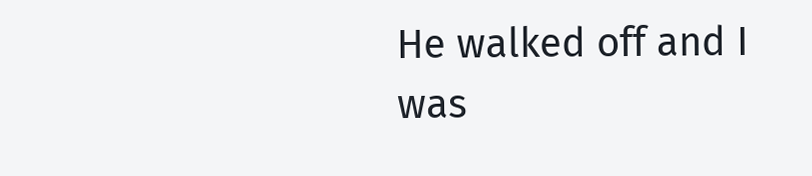He walked off and I was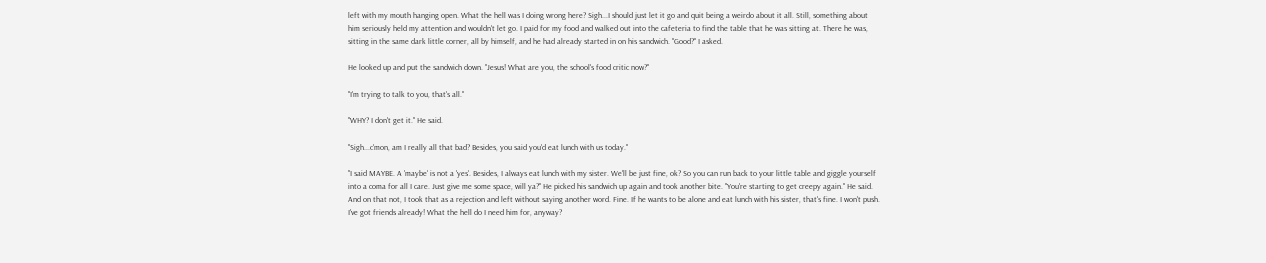left with my mouth hanging open. What the hell was I doing wrong here? Sigh...I should just let it go and quit being a weirdo about it all. Still, something about him seriously held my attention and wouldn't let go. I paid for my food and walked out into the cafeteria to find the table that he was sitting at. There he was, sitting in the same dark little corner, all by himself, and he had already started in on his sandwich. "Good?" I asked.

He looked up and put the sandwich down. "Jesus! What are you, the school's food critic now?"

"I'm trying to talk to you, that's all."

"WHY? I don't get it." He said.

"Sigh...c'mon, am I really all that bad? Besides, you said you'd eat lunch with us today."

"I said MAYBE. A 'maybe' is not a 'yes'. Besides, I always eat lunch with my sister. We'll be just fine, ok? So you can run back to your little table and giggle yourself into a coma for all I care. Just give me some space, will ya?" He picked his sandwich up again and took another bite. "You're starting to get creepy again." He said. And on that not, I took that as a rejection and left without saying another word. Fine. If he wants to be alone and eat lunch with his sister, that's fine. I won't push. I've got friends already! What the hell do I need him for, anyway?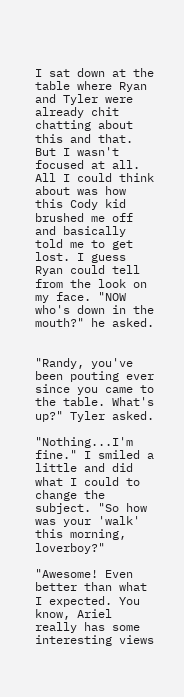I sat down at the table where Ryan and Tyler were already chit chatting about this and that. But I wasn't focused at all. All I could think about was how this Cody kid brushed me off and basically told me to get lost. I guess Ryan could tell from the look on my face. "NOW who's down in the mouth?" he asked.


"Randy, you've been pouting ever since you came to the table. What's up?" Tyler asked.

"Nothing...I'm fine." I smiled a little and did what I could to change the subject. "So how was your 'walk' this morning, loverboy?"

"Awesome! Even better than what I expected. You know, Ariel really has some interesting views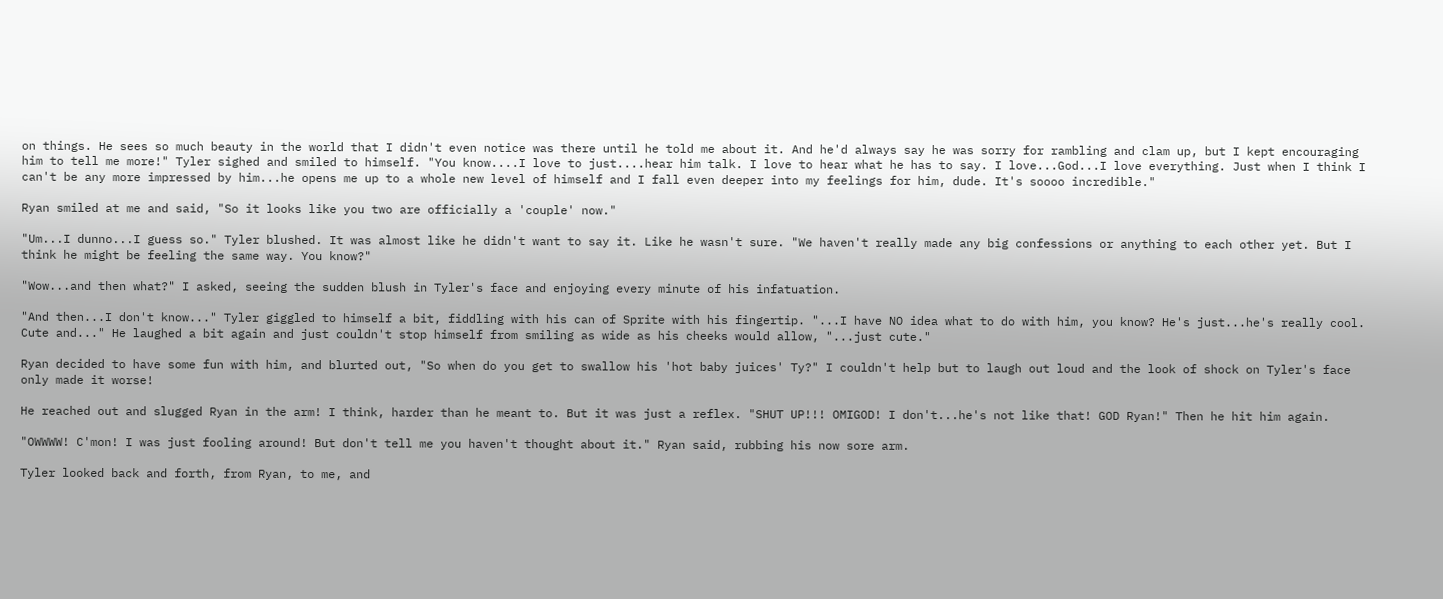on things. He sees so much beauty in the world that I didn't even notice was there until he told me about it. And he'd always say he was sorry for rambling and clam up, but I kept encouraging him to tell me more!" Tyler sighed and smiled to himself. "You know....I love to just....hear him talk. I love to hear what he has to say. I love...God...I love everything. Just when I think I can't be any more impressed by him...he opens me up to a whole new level of himself and I fall even deeper into my feelings for him, dude. It's soooo incredible."

Ryan smiled at me and said, "So it looks like you two are officially a 'couple' now."

"Um...I dunno...I guess so." Tyler blushed. It was almost like he didn't want to say it. Like he wasn't sure. "We haven't really made any big confessions or anything to each other yet. But I think he might be feeling the same way. You know?"

"Wow...and then what?" I asked, seeing the sudden blush in Tyler's face and enjoying every minute of his infatuation.

"And then...I don't know..." Tyler giggled to himself a bit, fiddling with his can of Sprite with his fingertip. "...I have NO idea what to do with him, you know? He's just...he's really cool. Cute and..." He laughed a bit again and just couldn't stop himself from smiling as wide as his cheeks would allow, "...just cute."

Ryan decided to have some fun with him, and blurted out, "So when do you get to swallow his 'hot baby juices' Ty?" I couldn't help but to laugh out loud and the look of shock on Tyler's face only made it worse!

He reached out and slugged Ryan in the arm! I think, harder than he meant to. But it was just a reflex. "SHUT UP!!! OMIGOD! I don't...he's not like that! GOD Ryan!" Then he hit him again.

"OWWWW! C'mon! I was just fooling around! But don't tell me you haven't thought about it." Ryan said, rubbing his now sore arm.

Tyler looked back and forth, from Ryan, to me, and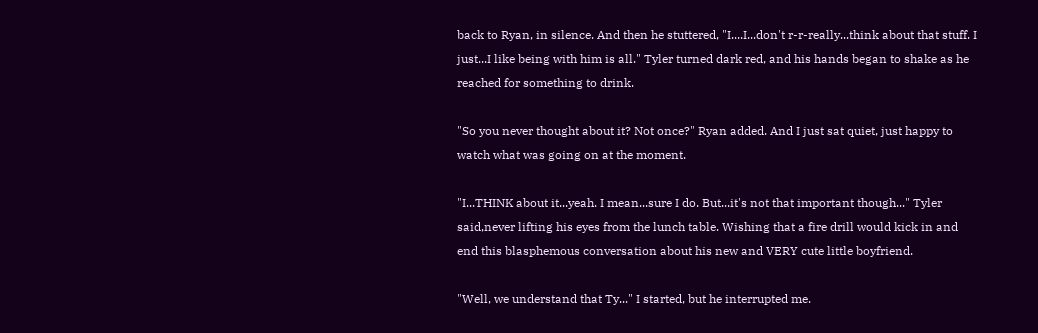back to Ryan, in silence. And then he stuttered, "I....I...don't r-r-really...think about that stuff. I just...I like being with him is all." Tyler turned dark red, and his hands began to shake as he reached for something to drink.

"So you never thought about it? Not once?" Ryan added. And I just sat quiet, just happy to watch what was going on at the moment.

"I...THINK about it...yeah. I mean...sure I do. But...it's not that important though..." Tyler said,never lifting his eyes from the lunch table. Wishing that a fire drill would kick in and end this blasphemous conversation about his new and VERY cute little boyfriend.

"Well, we understand that Ty..." I started, but he interrupted me.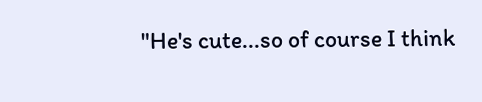"He's cute...so of course I think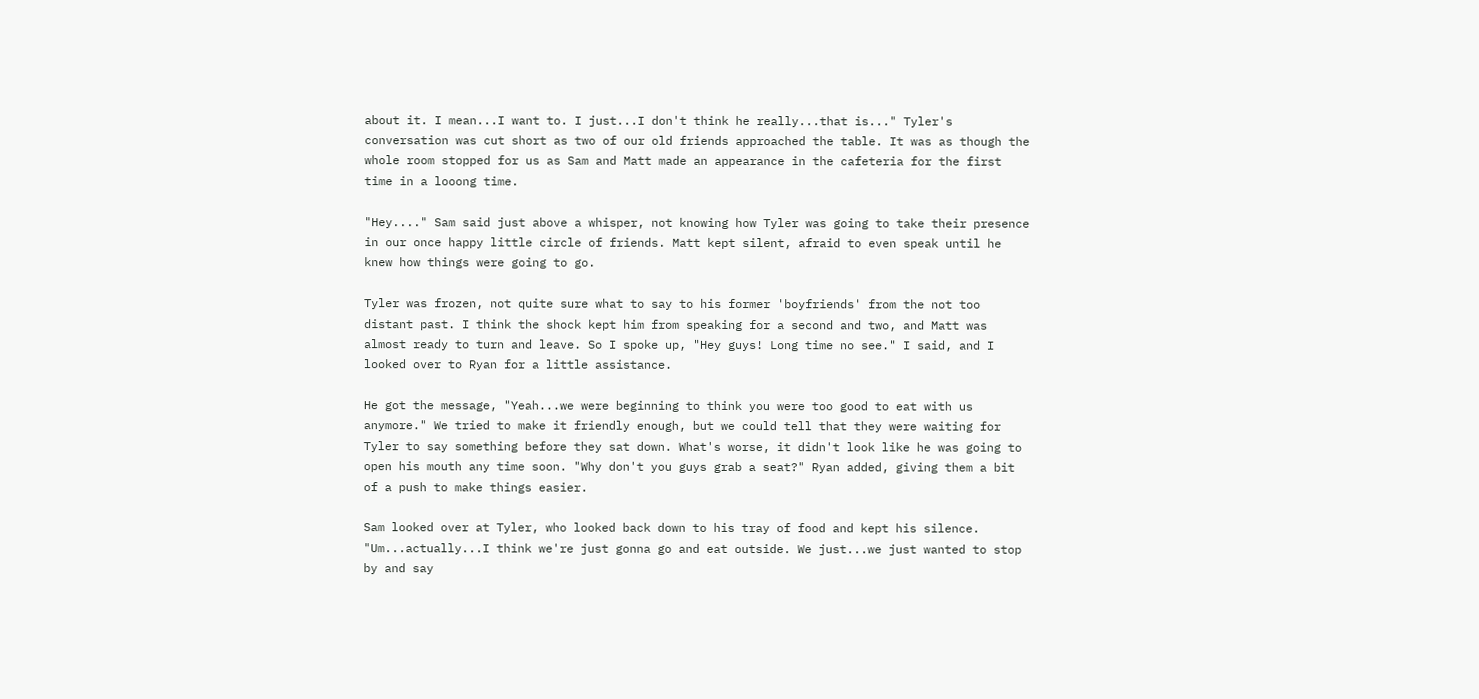about it. I mean...I want to. I just...I don't think he really...that is..." Tyler's conversation was cut short as two of our old friends approached the table. It was as though the whole room stopped for us as Sam and Matt made an appearance in the cafeteria for the first time in a looong time.

"Hey...." Sam said just above a whisper, not knowing how Tyler was going to take their presence in our once happy little circle of friends. Matt kept silent, afraid to even speak until he knew how things were going to go.

Tyler was frozen, not quite sure what to say to his former 'boyfriends' from the not too distant past. I think the shock kept him from speaking for a second and two, and Matt was almost ready to turn and leave. So I spoke up, "Hey guys! Long time no see." I said, and I looked over to Ryan for a little assistance.

He got the message, "Yeah...we were beginning to think you were too good to eat with us anymore." We tried to make it friendly enough, but we could tell that they were waiting for Tyler to say something before they sat down. What's worse, it didn't look like he was going to open his mouth any time soon. "Why don't you guys grab a seat?" Ryan added, giving them a bit of a push to make things easier.

Sam looked over at Tyler, who looked back down to his tray of food and kept his silence. "Um...actually...I think we're just gonna go and eat outside. We just...we just wanted to stop by and say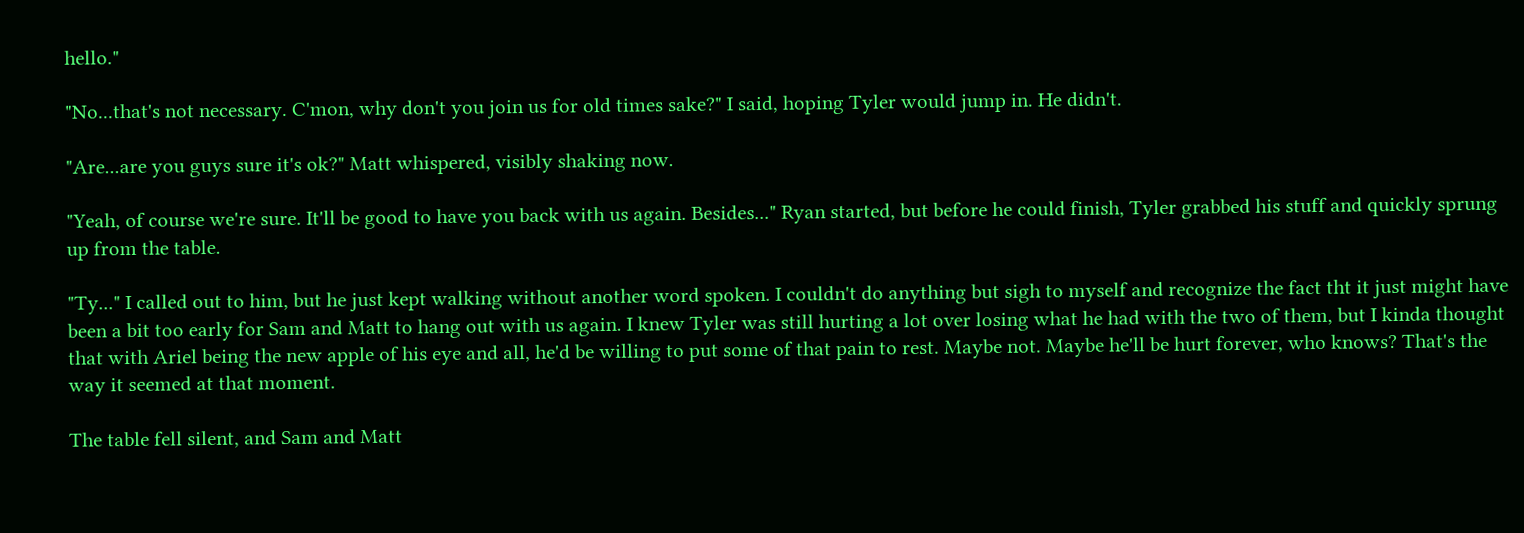hello."

"No...that's not necessary. C'mon, why don't you join us for old times sake?" I said, hoping Tyler would jump in. He didn't.

"Are...are you guys sure it's ok?" Matt whispered, visibly shaking now.

"Yeah, of course we're sure. It'll be good to have you back with us again. Besides..." Ryan started, but before he could finish, Tyler grabbed his stuff and quickly sprung up from the table.

"Ty..." I called out to him, but he just kept walking without another word spoken. I couldn't do anything but sigh to myself and recognize the fact tht it just might have been a bit too early for Sam and Matt to hang out with us again. I knew Tyler was still hurting a lot over losing what he had with the two of them, but I kinda thought that with Ariel being the new apple of his eye and all, he'd be willing to put some of that pain to rest. Maybe not. Maybe he'll be hurt forever, who knows? That's the way it seemed at that moment.

The table fell silent, and Sam and Matt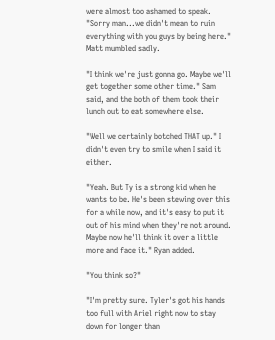were almost too ashamed to speak. "Sorry man...we didn't mean to ruin everything with you guys by being here." Matt mumbled sadly.

"I think we're just gonna go. Maybe we'll get together some other time." Sam said, and the both of them took their lunch out to eat somewhere else.

"Well we certainly botched THAT up." I didn't even try to smile when I said it either.

"Yeah. But Ty is a strong kid when he wants to be. He's been stewing over this for a while now, and it's easy to put it out of his mind when they're not around. Maybe now he'll think it over a little more and face it." Ryan added.

"You think so?"

"I'm pretty sure. Tyler's got his hands too full with Ariel right now to stay down for longer than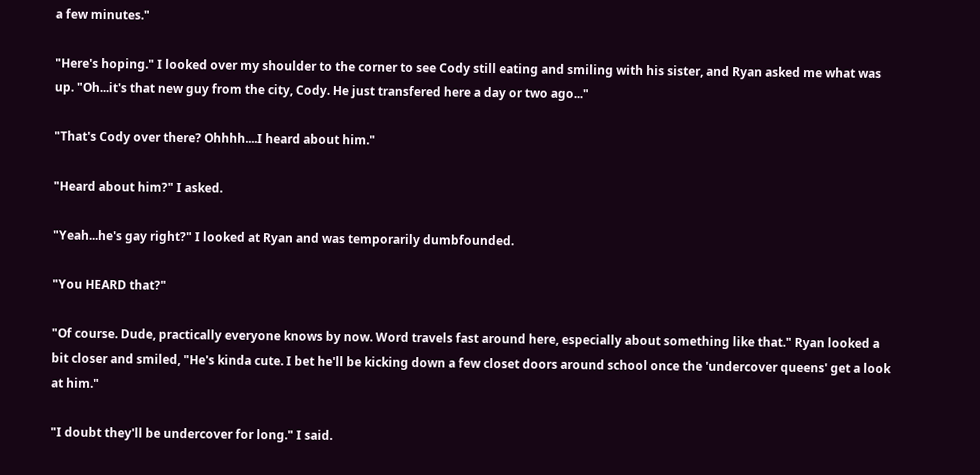a few minutes."

"Here's hoping." I looked over my shoulder to the corner to see Cody still eating and smiling with his sister, and Ryan asked me what was up. "Oh...it's that new guy from the city, Cody. He just transfered here a day or two ago..."

"That's Cody over there? Ohhhh....I heard about him."

"Heard about him?" I asked.

"Yeah...he's gay right?" I looked at Ryan and was temporarily dumbfounded.

"You HEARD that?"

"Of course. Dude, practically everyone knows by now. Word travels fast around here, especially about something like that." Ryan looked a bit closer and smiled, "He's kinda cute. I bet he'll be kicking down a few closet doors around school once the 'undercover queens' get a look at him."

"I doubt they'll be undercover for long." I said.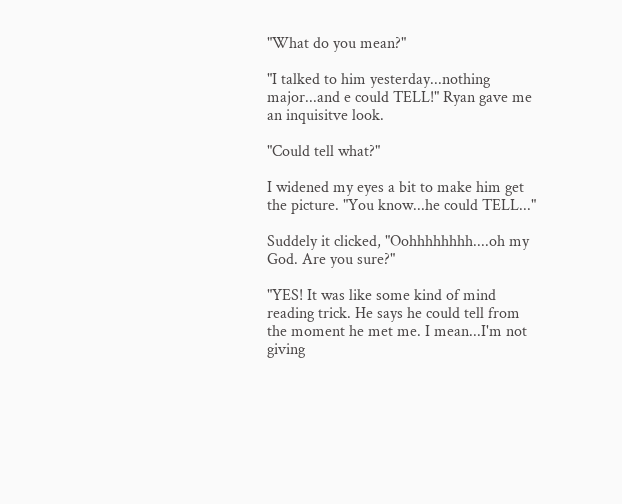"What do you mean?"

"I talked to him yesterday...nothing major...and e could TELL!" Ryan gave me an inquisitve look.

"Could tell what?"

I widened my eyes a bit to make him get the picture. "You know...he could TELL..."

Suddely it clicked, "Oohhhhhhhh....oh my God. Are you sure?"

"YES! It was like some kind of mind reading trick. He says he could tell from the moment he met me. I mean...I'm not giving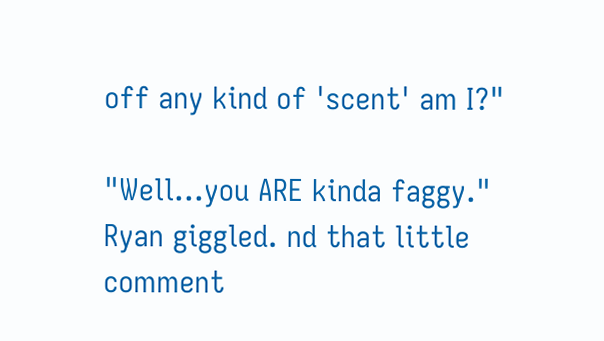off any kind of 'scent' am I?"

"Well...you ARE kinda faggy." Ryan giggled. nd that little comment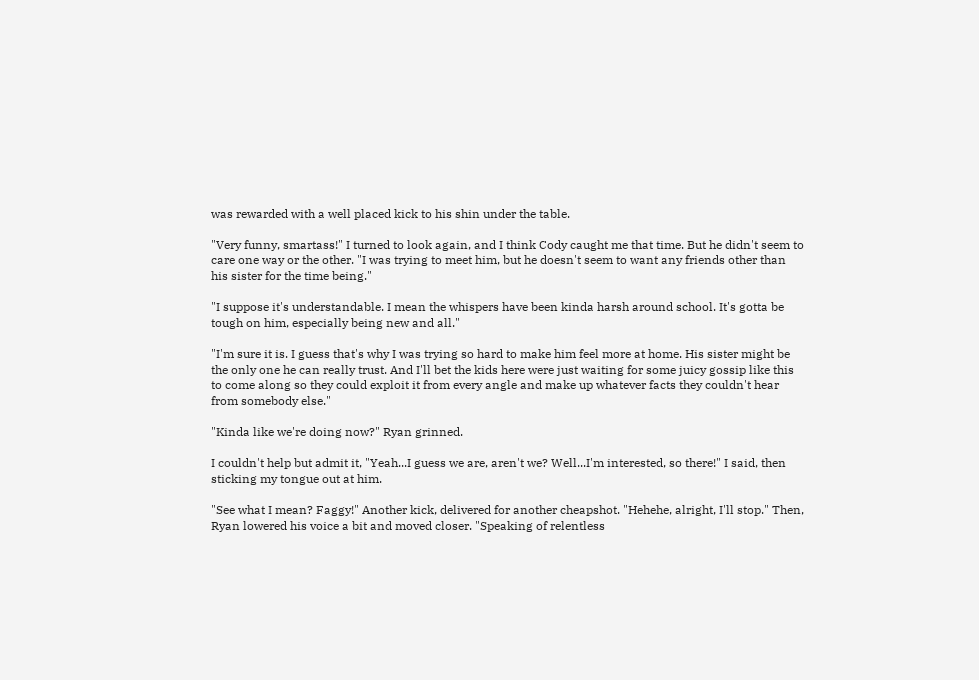was rewarded with a well placed kick to his shin under the table.

"Very funny, smartass!" I turned to look again, and I think Cody caught me that time. But he didn't seem to care one way or the other. "I was trying to meet him, but he doesn't seem to want any friends other than his sister for the time being."

"I suppose it's understandable. I mean the whispers have been kinda harsh around school. It's gotta be tough on him, especially being new and all."

"I'm sure it is. I guess that's why I was trying so hard to make him feel more at home. His sister might be the only one he can really trust. And I'll bet the kids here were just waiting for some juicy gossip like this to come along so they could exploit it from every angle and make up whatever facts they couldn't hear from somebody else."

"Kinda like we're doing now?" Ryan grinned.

I couldn't help but admit it, "Yeah...I guess we are, aren't we? Well...I'm interested, so there!" I said, then sticking my tongue out at him.

"See what I mean? Faggy!" Another kick, delivered for another cheapshot. "Hehehe, alright, I'll stop." Then, Ryan lowered his voice a bit and moved closer. "Speaking of relentless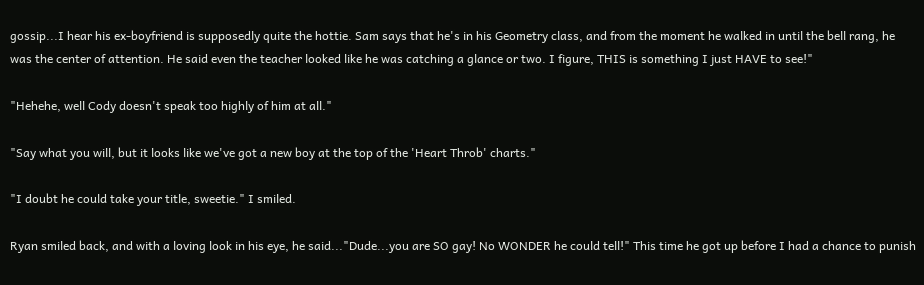gossip...I hear his ex-boyfriend is supposedly quite the hottie. Sam says that he's in his Geometry class, and from the moment he walked in until the bell rang, he was the center of attention. He said even the teacher looked like he was catching a glance or two. I figure, THIS is something I just HAVE to see!"

"Hehehe, well Cody doesn't speak too highly of him at all."

"Say what you will, but it looks like we've got a new boy at the top of the 'Heart Throb' charts."

"I doubt he could take your title, sweetie." I smiled.

Ryan smiled back, and with a loving look in his eye, he said..."Dude...you are SO gay! No WONDER he could tell!" This time he got up before I had a chance to punish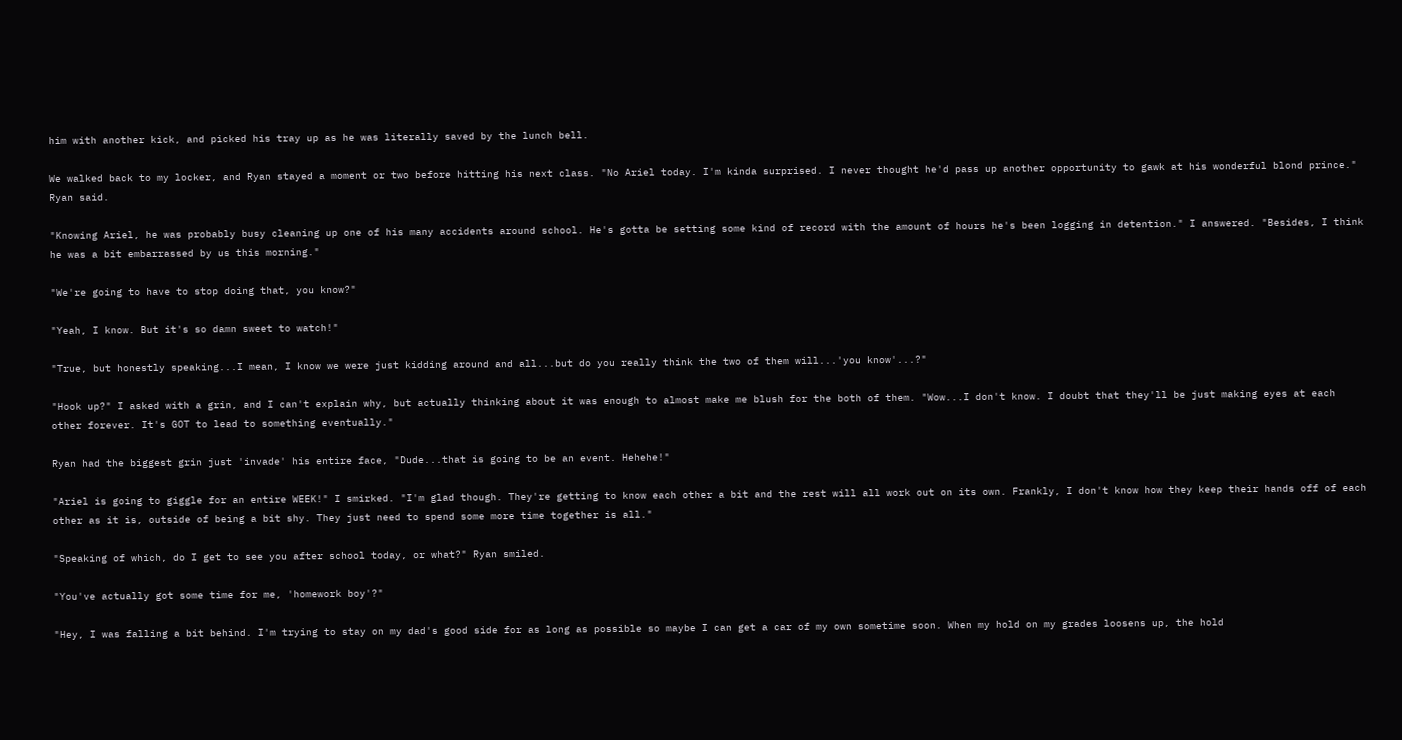him with another kick, and picked his tray up as he was literally saved by the lunch bell.

We walked back to my locker, and Ryan stayed a moment or two before hitting his next class. "No Ariel today. I'm kinda surprised. I never thought he'd pass up another opportunity to gawk at his wonderful blond prince." Ryan said.

"Knowing Ariel, he was probably busy cleaning up one of his many accidents around school. He's gotta be setting some kind of record with the amount of hours he's been logging in detention." I answered. "Besides, I think he was a bit embarrassed by us this morning."

"We're going to have to stop doing that, you know?"

"Yeah, I know. But it's so damn sweet to watch!"

"True, but honestly speaking...I mean, I know we were just kidding around and all...but do you really think the two of them will...'you know'...?"

"Hook up?" I asked with a grin, and I can't explain why, but actually thinking about it was enough to almost make me blush for the both of them. "Wow...I don't know. I doubt that they'll be just making eyes at each other forever. It's GOT to lead to something eventually."

Ryan had the biggest grin just 'invade' his entire face, "Dude...that is going to be an event. Hehehe!"

"Ariel is going to giggle for an entire WEEK!" I smirked. "I'm glad though. They're getting to know each other a bit and the rest will all work out on its own. Frankly, I don't know how they keep their hands off of each other as it is, outside of being a bit shy. They just need to spend some more time together is all."

"Speaking of which, do I get to see you after school today, or what?" Ryan smiled.

"You've actually got some time for me, 'homework boy'?"

"Hey, I was falling a bit behind. I'm trying to stay on my dad's good side for as long as possible so maybe I can get a car of my own sometime soon. When my hold on my grades loosens up, the hold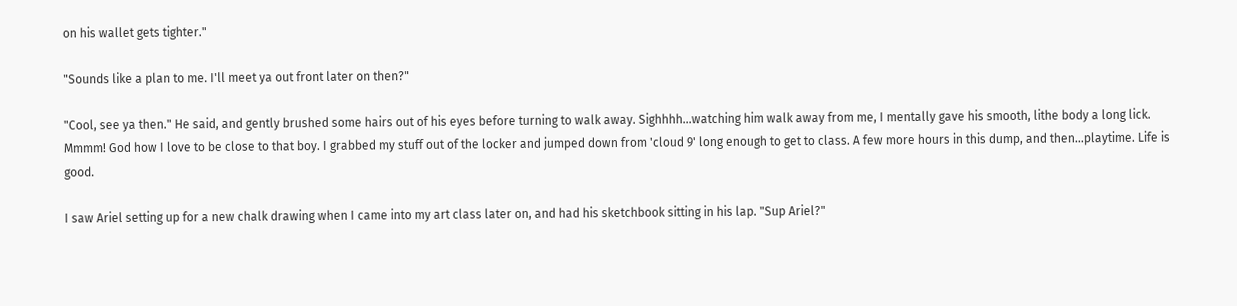on his wallet gets tighter."

"Sounds like a plan to me. I'll meet ya out front later on then?"

"Cool, see ya then." He said, and gently brushed some hairs out of his eyes before turning to walk away. Sighhhh...watching him walk away from me, I mentally gave his smooth, lithe body a long lick. Mmmm! God how I love to be close to that boy. I grabbed my stuff out of the locker and jumped down from 'cloud 9' long enough to get to class. A few more hours in this dump, and then...playtime. Life is good.

I saw Ariel setting up for a new chalk drawing when I came into my art class later on, and had his sketchbook sitting in his lap. "Sup Ariel?"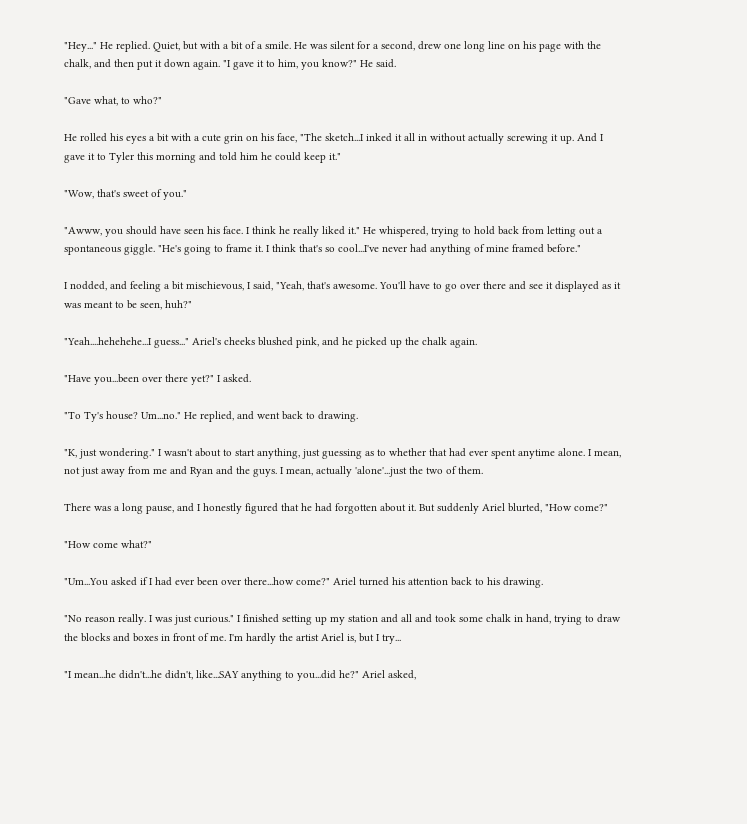"Hey..." He replied. Quiet, but with a bit of a smile. He was silent for a second, drew one long line on his page with the chalk, and then put it down again. "I gave it to him, you know?" He said.

"Gave what, to who?"

He rolled his eyes a bit with a cute grin on his face, "The sketch...I inked it all in without actually screwing it up. And I gave it to Tyler this morning and told him he could keep it."

"Wow, that's sweet of you."

"Awww, you should have seen his face. I think he really liked it." He whispered, trying to hold back from letting out a spontaneous giggle. "He's going to frame it. I think that's so cool...I've never had anything of mine framed before."

I nodded, and feeling a bit mischievous, I said, "Yeah, that's awesome. You'll have to go over there and see it displayed as it was meant to be seen, huh?"

"Yeah....hehehehe...I guess..." Ariel's cheeks blushed pink, and he picked up the chalk again.

"Have you...been over there yet?" I asked.

"To Ty's house? Um...no." He replied, and went back to drawing.

"K, just wondering." I wasn't about to start anything, just guessing as to whether that had ever spent anytime alone. I mean, not just away from me and Ryan and the guys. I mean, actually 'alone'...just the two of them.

There was a long pause, and I honestly figured that he had forgotten about it. But suddenly Ariel blurted, "How come?"

"How come what?"

"Um...You asked if I had ever been over there...how come?" Ariel turned his attention back to his drawing.

"No reason really. I was just curious." I finished setting up my station and all and took some chalk in hand, trying to draw the blocks and boxes in front of me. I'm hardly the artist Ariel is, but I try...

"I mean...he didn't...he didn't, like...SAY anything to you...did he?" Ariel asked,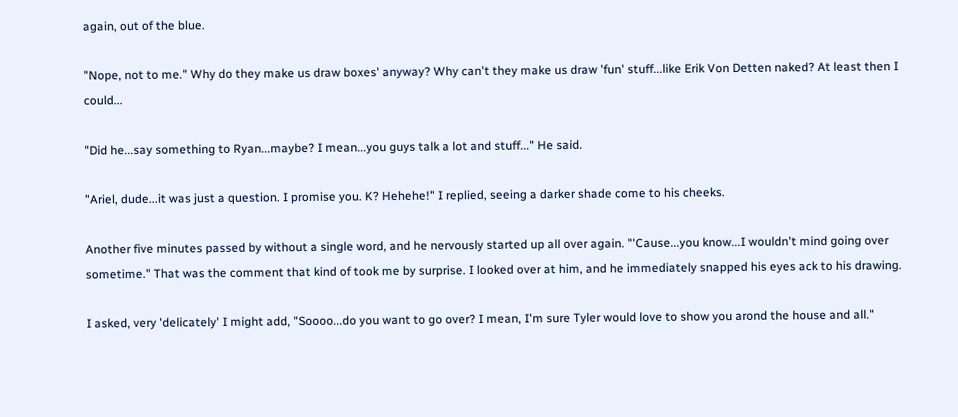again, out of the blue.

"Nope, not to me." Why do they make us draw boxes' anyway? Why can't they make us draw 'fun' stuff...like Erik Von Detten naked? At least then I could...

"Did he...say something to Ryan...maybe? I mean...you guys talk a lot and stuff..." He said.

"Ariel, dude...it was just a question. I promise you. K? Hehehe!" I replied, seeing a darker shade come to his cheeks.

Another five minutes passed by without a single word, and he nervously started up all over again. "'Cause...you know...I wouldn't mind going over sometime." That was the comment that kind of took me by surprise. I looked over at him, and he immediately snapped his eyes ack to his drawing.

I asked, very 'delicately' I might add, "Soooo...do you want to go over? I mean, I'm sure Tyler would love to show you arond the house and all."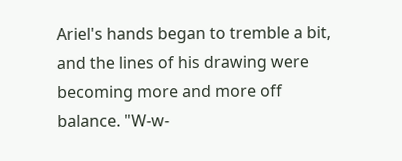Ariel's hands began to tremble a bit, and the lines of his drawing were becoming more and more off balance. "W-w-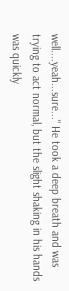well....yeah...sure..." He took a deep breath and was trying to act normal, but the slight shaking in his hands was quickly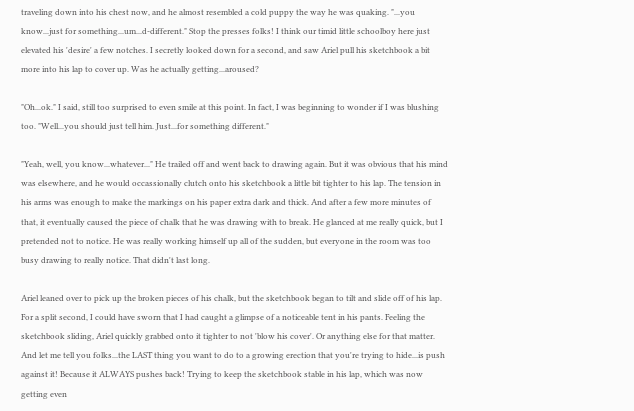traveling down into his chest now, and he almost resembled a cold puppy the way he was quaking. "...you know...just for something...um...d-different." Stop the presses folks! I think our timid little schoolboy here just elevated his 'desire' a few notches. I secretly looked down for a second, and saw Ariel pull his sketchbook a bit more into his lap to cover up. Was he actually getting...aroused?

"Oh...ok." I said, still too surprised to even smile at this point. In fact, I was beginning to wonder if I was blushing too. "Well...you should just tell him. Just...for something different."

"Yeah, well, you know...whatever..." He trailed off and went back to drawing again. But it was obvious that his mind was elsewhere, and he would occassionally clutch onto his sketchbook a little bit tighter to his lap. The tension in his arms was enough to make the markings on his paper extra dark and thick. And after a few more minutes of that, it eventually caused the piece of chalk that he was drawing with to break. He glanced at me really quick, but I pretended not to notice. He was really working himself up all of the sudden, but everyone in the room was too busy drawing to really notice. That didn't last long.

Ariel leaned over to pick up the broken pieces of his chalk, but the sketchbook began to tilt and slide off of his lap. For a split second, I could have sworn that I had caught a glimpse of a noticeable tent in his pants. Feeling the sketchbook sliding, Ariel quickly grabbed onto it tighter to not 'blow his cover'. Or anything else for that matter. And let me tell you folks...the LAST thing you want to do to a growing erection that you're trying to hide...is push against it! Because it ALWAYS pushes back! Trying to keep the sketchbook stable in his lap, which was now getting even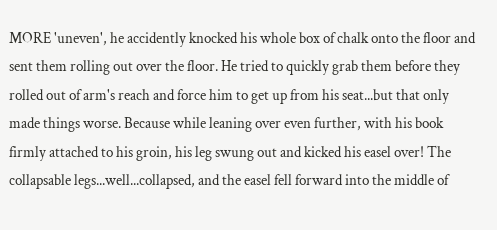MORE 'uneven', he accidently knocked his whole box of chalk onto the floor and sent them rolling out over the floor. He tried to quickly grab them before they rolled out of arm's reach and force him to get up from his seat...but that only made things worse. Because while leaning over even further, with his book firmly attached to his groin, his leg swung out and kicked his easel over! The collapsable legs...well...collapsed, and the easel fell forward into the middle of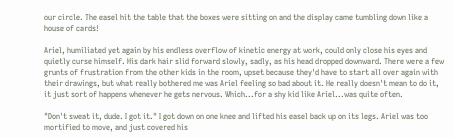our circle. The easel hit the table that the boxes were sitting on and the display came tumbling down like a house of cards!

Ariel, humiliated yet again by his endless overflow of kinetic energy at work, could only close his eyes and quietly curse himself. His dark hair slid forward slowly, sadly, as his head dropped downward. There were a few grunts of frustration from the other kids in the room, upset because they'd have to start all over again with their drawings, but what really bothered me was Ariel feeling so bad about it. He really doesn't mean to do it, it just sort of happens whenever he gets nervous. Which...for a shy kid like Ariel...was quite often.

"Don't sweat it, dude. I got it." I got down on one knee and lifted his easel back up on its legs. Ariel was too mortified to move, and just covered his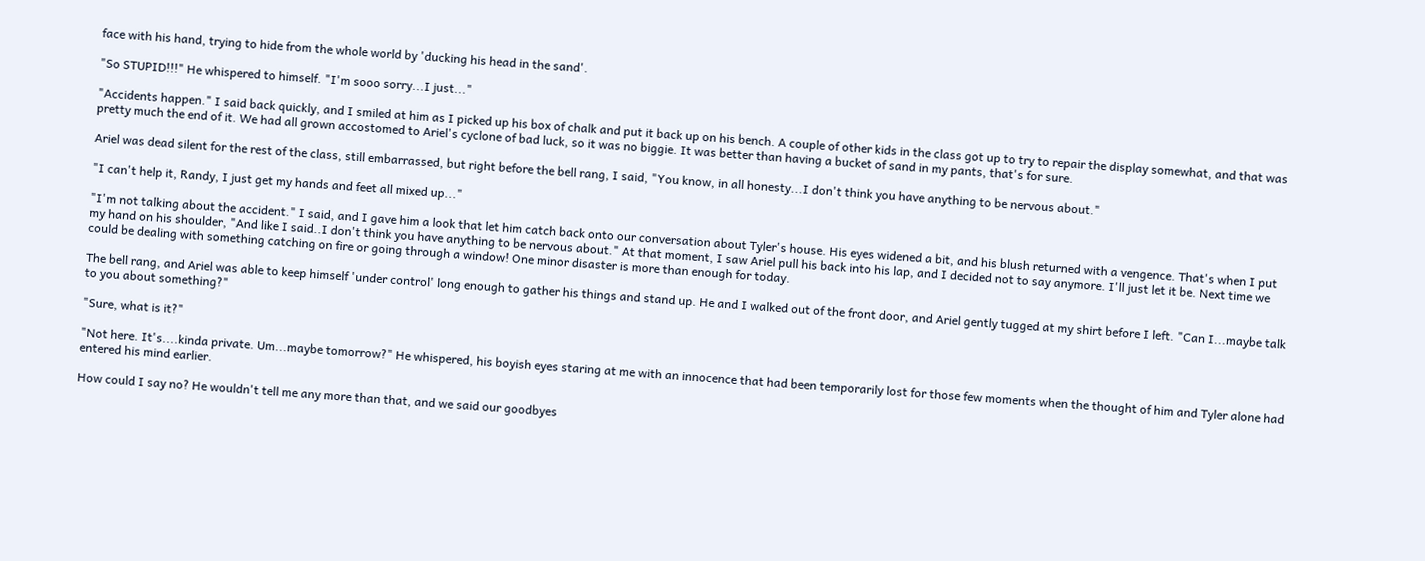face with his hand, trying to hide from the whole world by 'ducking his head in the sand'.

"So STUPID!!!" He whispered to himself. "I'm sooo sorry...I just..."

"Accidents happen." I said back quickly, and I smiled at him as I picked up his box of chalk and put it back up on his bench. A couple of other kids in the class got up to try to repair the display somewhat, and that was pretty much the end of it. We had all grown accostomed to Ariel's cyclone of bad luck, so it was no biggie. It was better than having a bucket of sand in my pants, that's for sure.

Ariel was dead silent for the rest of the class, still embarrassed, but right before the bell rang, I said, "You know, in all honesty...I don't think you have anything to be nervous about."

"I can't help it, Randy, I just get my hands and feet all mixed up..."

"I'm not talking about the accident." I said, and I gave him a look that let him catch back onto our conversation about Tyler's house. His eyes widened a bit, and his blush returned with a vengence. That's when I put my hand on his shoulder, "And like I said..I don't think you have anything to be nervous about." At that moment, I saw Ariel pull his back into his lap, and I decided not to say anymore. I'll just let it be. Next time we could be dealing with something catching on fire or going through a window! One minor disaster is more than enough for today.

The bell rang, and Ariel was able to keep himself 'under control' long enough to gather his things and stand up. He and I walked out of the front door, and Ariel gently tugged at my shirt before I left. "Can I...maybe talk to you about something?"

"Sure, what is it?"

"Not here. It's....kinda private. Um...maybe tomorrow?" He whispered, his boyish eyes staring at me with an innocence that had been temporarily lost for those few moments when the thought of him and Tyler alone had entered his mind earlier.

How could I say no? He wouldn't tell me any more than that, and we said our goodbyes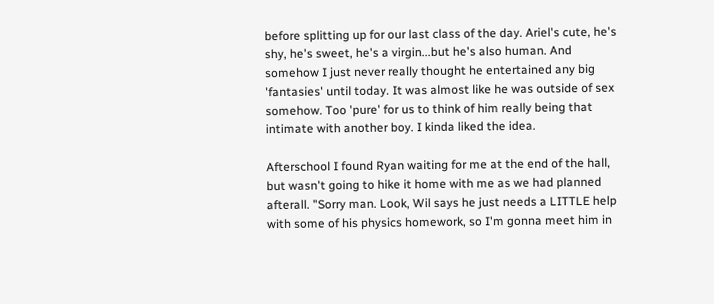before splitting up for our last class of the day. Ariel's cute, he's shy, he's sweet, he's a virgin...but he's also human. And somehow I just never really thought he entertained any big 'fantasies' until today. It was almost like he was outside of sex somehow. Too 'pure' for us to think of him really being that intimate with another boy. I kinda liked the idea.

Afterschool I found Ryan waiting for me at the end of the hall, but wasn't going to hike it home with me as we had planned afterall. "Sorry man. Look, Wil says he just needs a LITTLE help with some of his physics homework, so I'm gonna meet him in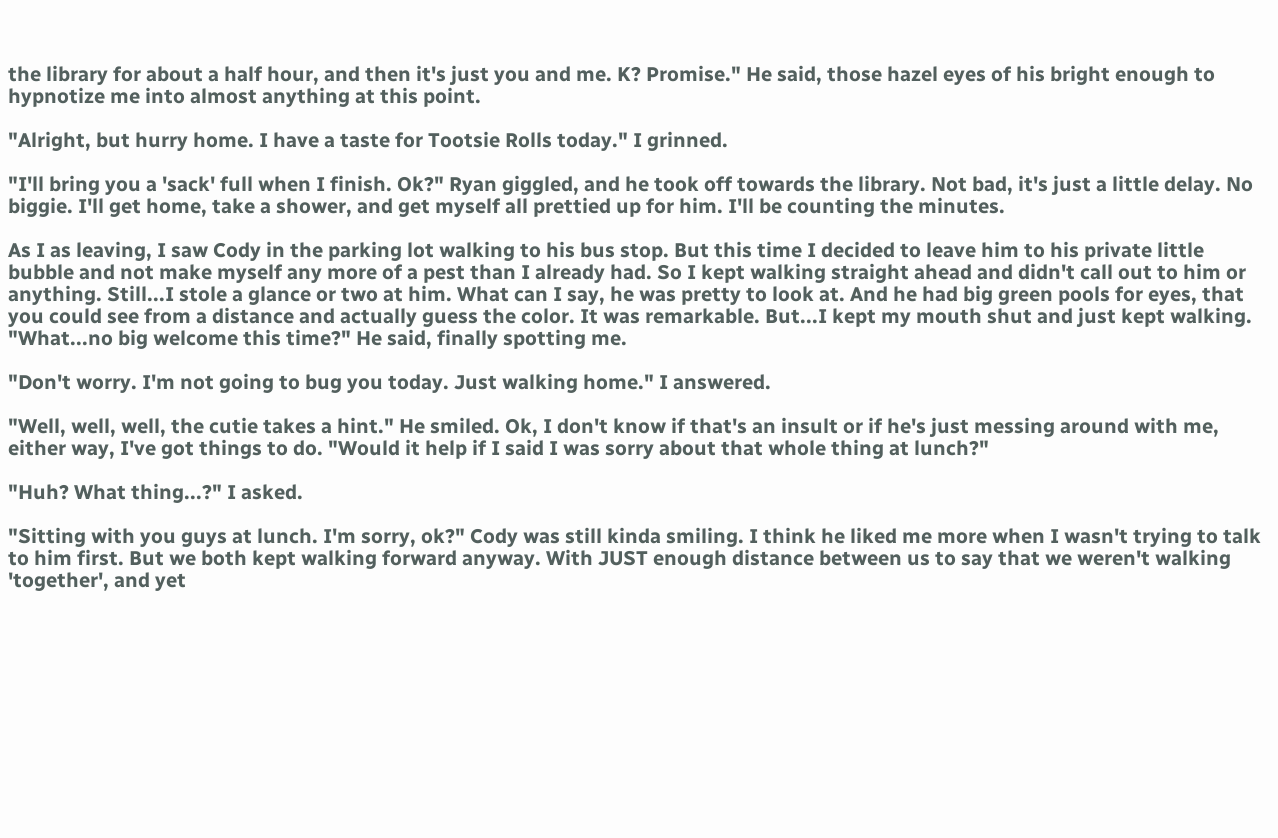the library for about a half hour, and then it's just you and me. K? Promise." He said, those hazel eyes of his bright enough to hypnotize me into almost anything at this point.

"Alright, but hurry home. I have a taste for Tootsie Rolls today." I grinned.

"I'll bring you a 'sack' full when I finish. Ok?" Ryan giggled, and he took off towards the library. Not bad, it's just a little delay. No biggie. I'll get home, take a shower, and get myself all prettied up for him. I'll be counting the minutes.

As I as leaving, I saw Cody in the parking lot walking to his bus stop. But this time I decided to leave him to his private little bubble and not make myself any more of a pest than I already had. So I kept walking straight ahead and didn't call out to him or anything. Still...I stole a glance or two at him. What can I say, he was pretty to look at. And he had big green pools for eyes, that you could see from a distance and actually guess the color. It was remarkable. But...I kept my mouth shut and just kept walking. "What...no big welcome this time?" He said, finally spotting me.

"Don't worry. I'm not going to bug you today. Just walking home." I answered.

"Well, well, well, the cutie takes a hint." He smiled. Ok, I don't know if that's an insult or if he's just messing around with me, either way, I've got things to do. "Would it help if I said I was sorry about that whole thing at lunch?"

"Huh? What thing...?" I asked.

"Sitting with you guys at lunch. I'm sorry, ok?" Cody was still kinda smiling. I think he liked me more when I wasn't trying to talk to him first. But we both kept walking forward anyway. With JUST enough distance between us to say that we weren't walking 'together', and yet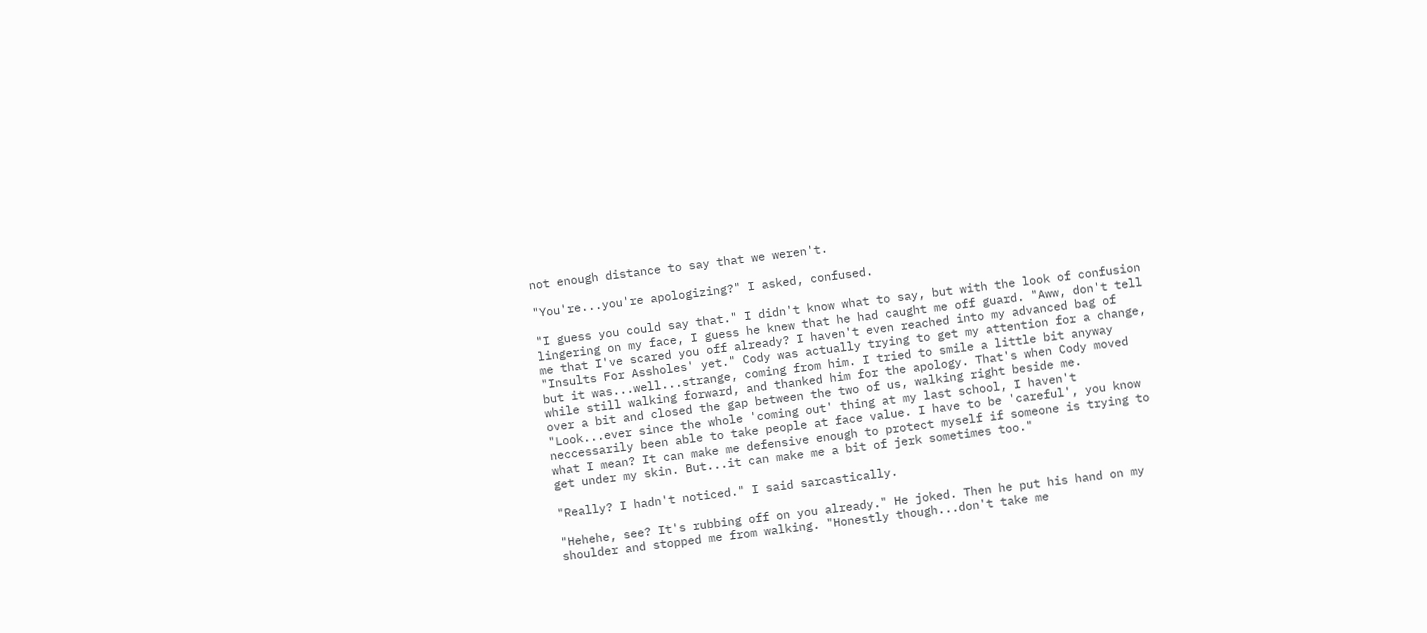not enough distance to say that we weren't.

"You're...you're apologizing?" I asked, confused.

"I guess you could say that." I didn't know what to say, but with the look of confusion lingering on my face, I guess he knew that he had caught me off guard. "Aww, don't tell me that I've scared you off already? I haven't even reached into my advanced bag of "Insults For Assholes' yet." Cody was actually trying to get my attention for a change, but it was...well...strange, coming from him. I tried to smile a little bit anyway while still walking forward, and thanked him for the apology. That's when Cody moved over a bit and closed the gap between the two of us, walking right beside me. "Look...ever since the whole 'coming out' thing at my last school, I haven't neccessarily been able to take people at face value. I have to be 'careful', you know what I mean? It can make me defensive enough to protect myself if someone is trying to get under my skin. But...it can make me a bit of jerk sometimes too."

"Really? I hadn't noticed." I said sarcastically.

"Hehehe, see? It's rubbing off on you already." He joked. Then he put his hand on my shoulder and stopped me from walking. "Honestly though...don't take me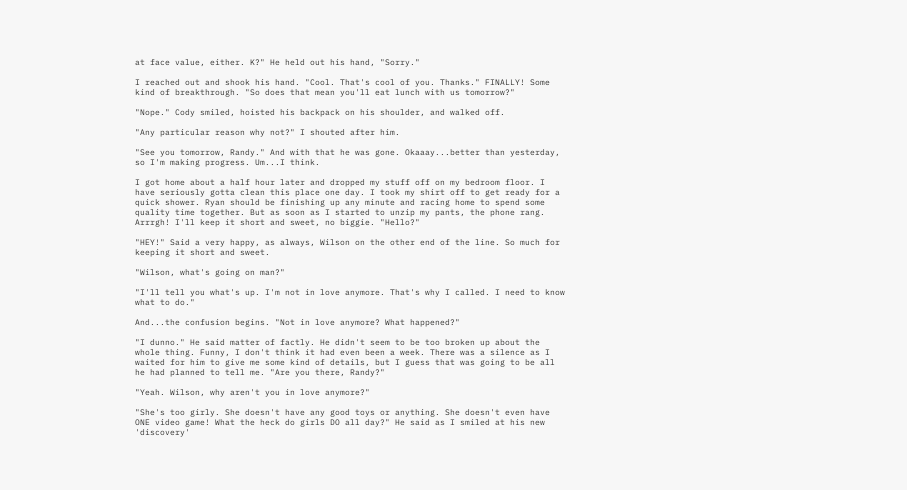at face value, either. K?" He held out his hand, "Sorry."

I reached out and shook his hand. "Cool. That's cool of you. Thanks." FINALLY! Some kind of breakthrough. "So does that mean you'll eat lunch with us tomorrow?"

"Nope." Cody smiled, hoisted his backpack on his shoulder, and walked off.

"Any particular reason why not?" I shouted after him.

"See you tomorrow, Randy." And with that he was gone. Okaaay...better than yesterday, so I'm making progress. Um...I think.

I got home about a half hour later and dropped my stuff off on my bedroom floor. I have seriously gotta clean this place one day. I took my shirt off to get ready for a quick shower. Ryan should be finishing up any minute and racing home to spend some quality time together. But as soon as I started to unzip my pants, the phone rang. Arrrgh! I'll keep it short and sweet, no biggie. "Hello?"

"HEY!" Said a very happy, as always, Wilson on the other end of the line. So much for keeping it short and sweet.

"Wilson, what's going on man?"

"I'll tell you what's up. I'm not in love anymore. That's why I called. I need to know what to do."

And...the confusion begins. "Not in love anymore? What happened?"

"I dunno." He said matter of factly. He didn't seem to be too broken up about the whole thing. Funny, I don't think it had even been a week. There was a silence as I waited for him to give me some kind of details, but I guess that was going to be all he had planned to tell me. "Are you there, Randy?"

"Yeah. Wilson, why aren't you in love anymore?"

"She's too girly. She doesn't have any good toys or anything. She doesn't even have ONE video game! What the heck do girls DO all day?" He said as I smiled at his new 'discovery'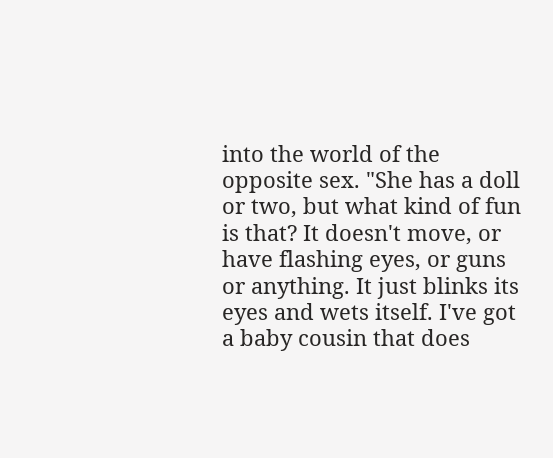into the world of the opposite sex. "She has a doll or two, but what kind of fun is that? It doesn't move, or have flashing eyes, or guns or anything. It just blinks its eyes and wets itself. I've got a baby cousin that does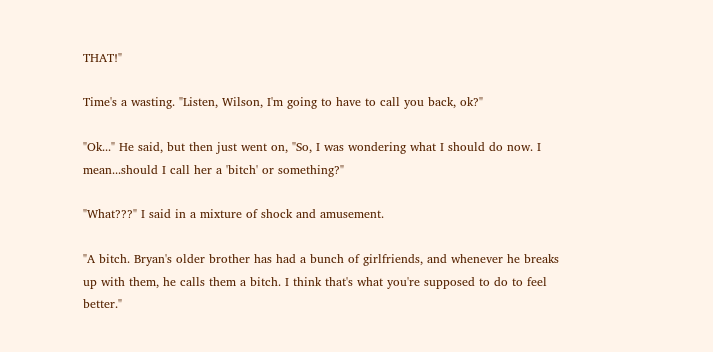THAT!"

Time's a wasting. "Listen, Wilson, I'm going to have to call you back, ok?"

"Ok..." He said, but then just went on, "So, I was wondering what I should do now. I mean...should I call her a 'bitch' or something?"

"What???" I said in a mixture of shock and amusement.

"A bitch. Bryan's older brother has had a bunch of girlfriends, and whenever he breaks up with them, he calls them a bitch. I think that's what you're supposed to do to feel better."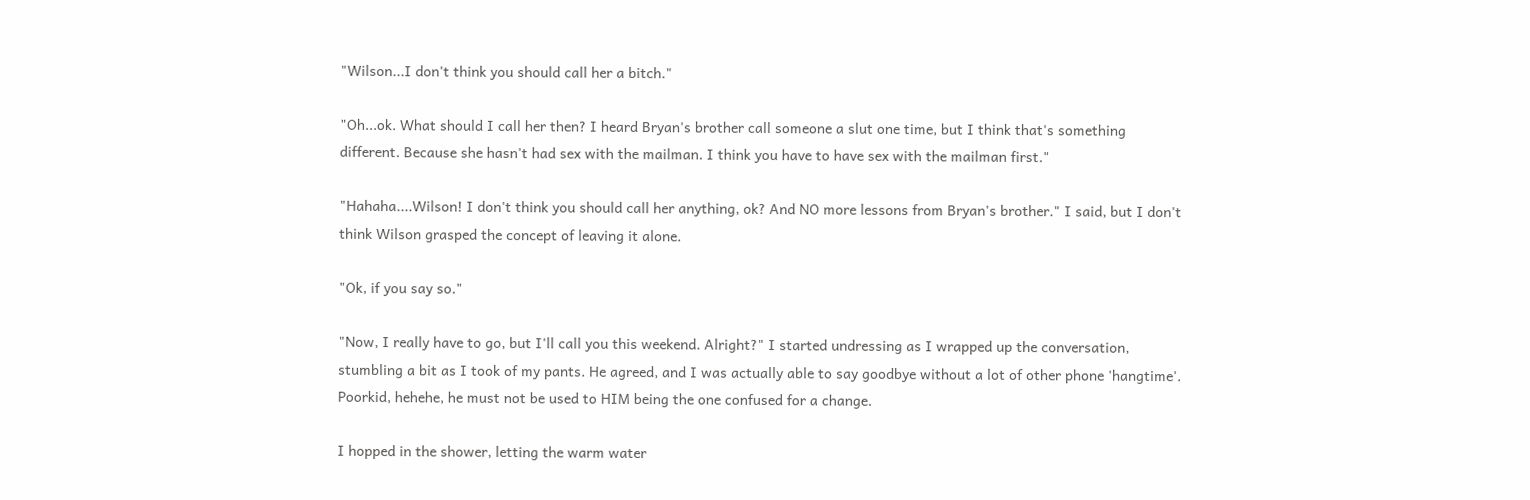"Wilson...I don't think you should call her a bitch."

"Oh...ok. What should I call her then? I heard Bryan's brother call someone a slut one time, but I think that's something different. Because she hasn't had sex with the mailman. I think you have to have sex with the mailman first."

"Hahaha....Wilson! I don't think you should call her anything, ok? And NO more lessons from Bryan's brother." I said, but I don't think Wilson grasped the concept of leaving it alone.

"Ok, if you say so."

"Now, I really have to go, but I'll call you this weekend. Alright?" I started undressing as I wrapped up the conversation, stumbling a bit as I took of my pants. He agreed, and I was actually able to say goodbye without a lot of other phone 'hangtime'. Poorkid, hehehe, he must not be used to HIM being the one confused for a change.

I hopped in the shower, letting the warm water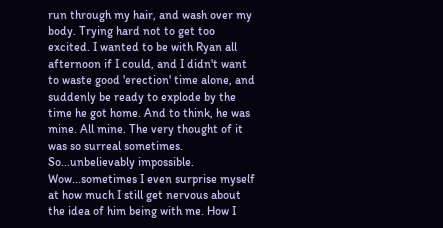run through my hair, and wash over my body. Trying hard not to get too excited. I wanted to be with Ryan all afternoon if I could, and I didn't want to waste good 'erection' time alone, and suddenly be ready to explode by the time he got home. And to think, he was mine. All mine. The very thought of it was so surreal sometimes. So...unbelievably impossible. Wow...sometimes I even surprise myself at how much I still get nervous about the idea of him being with me. How I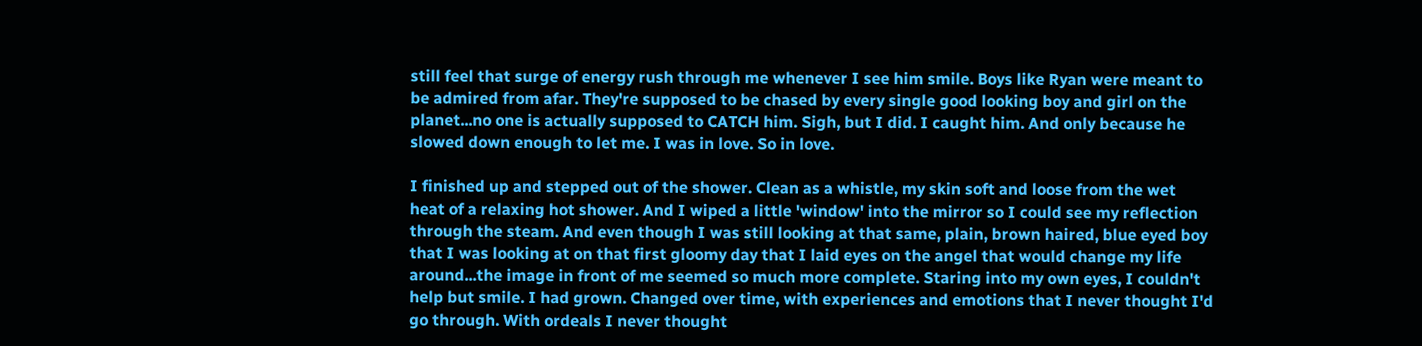still feel that surge of energy rush through me whenever I see him smile. Boys like Ryan were meant to be admired from afar. They're supposed to be chased by every single good looking boy and girl on the planet...no one is actually supposed to CATCH him. Sigh, but I did. I caught him. And only because he slowed down enough to let me. I was in love. So in love.

I finished up and stepped out of the shower. Clean as a whistle, my skin soft and loose from the wet heat of a relaxing hot shower. And I wiped a little 'window' into the mirror so I could see my reflection through the steam. And even though I was still looking at that same, plain, brown haired, blue eyed boy that I was looking at on that first gloomy day that I laid eyes on the angel that would change my life around...the image in front of me seemed so much more complete. Staring into my own eyes, I couldn't help but smile. I had grown. Changed over time, with experiences and emotions that I never thought I'd go through. With ordeals I never thought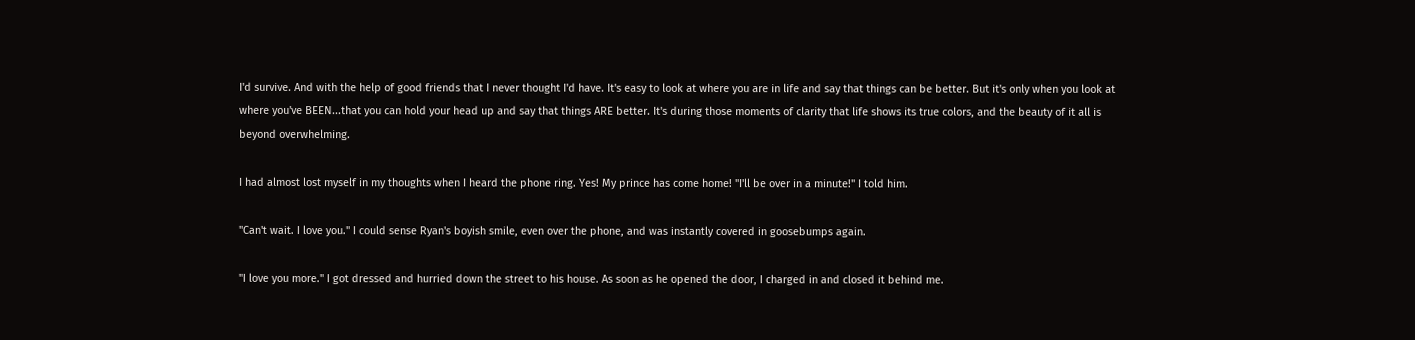I'd survive. And with the help of good friends that I never thought I'd have. It's easy to look at where you are in life and say that things can be better. But it's only when you look at where you've BEEN...that you can hold your head up and say that things ARE better. It's during those moments of clarity that life shows its true colors, and the beauty of it all is beyond overwhelming.

I had almost lost myself in my thoughts when I heard the phone ring. Yes! My prince has come home! "I'll be over in a minute!" I told him.

"Can't wait. I love you." I could sense Ryan's boyish smile, even over the phone, and was instantly covered in goosebumps again.

"I love you more." I got dressed and hurried down the street to his house. As soon as he opened the door, I charged in and closed it behind me.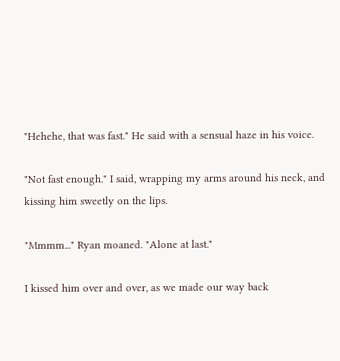"Hehehe, that was fast." He said with a sensual haze in his voice.

"Not fast enough." I said, wrapping my arms around his neck, and kissing him sweetly on the lips.

"Mmmm..." Ryan moaned. "Alone at last."

I kissed him over and over, as we made our way back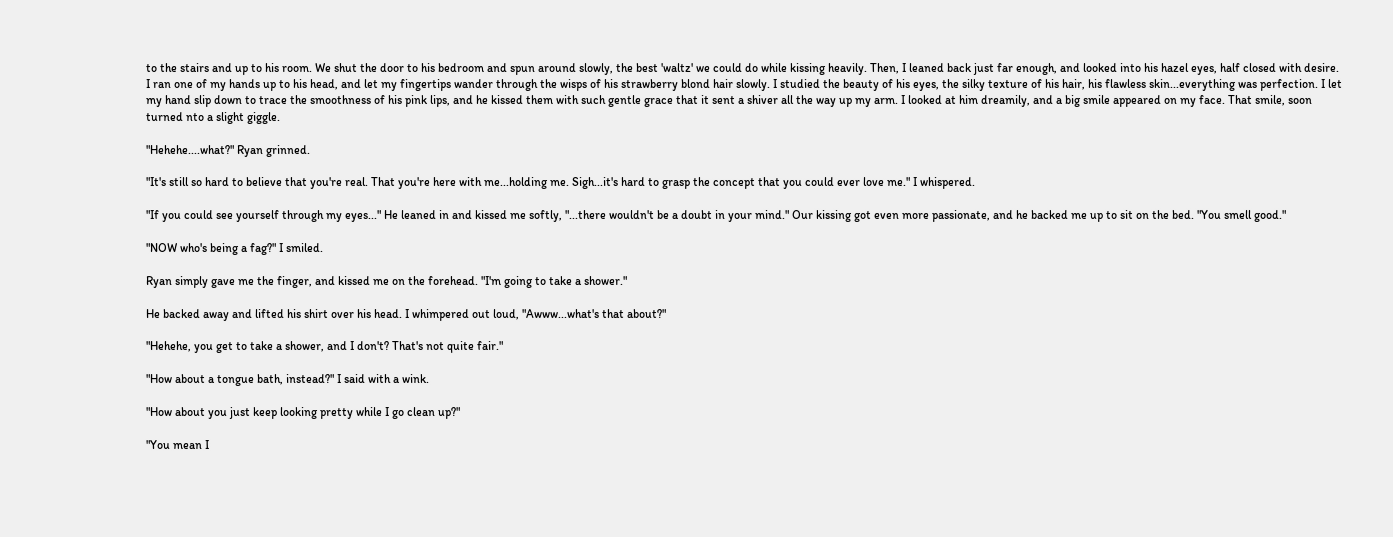to the stairs and up to his room. We shut the door to his bedroom and spun around slowly, the best 'waltz' we could do while kissing heavily. Then, I leaned back just far enough, and looked into his hazel eyes, half closed with desire. I ran one of my hands up to his head, and let my fingertips wander through the wisps of his strawberry blond hair slowly. I studied the beauty of his eyes, the silky texture of his hair, his flawless skin...everything was perfection. I let my hand slip down to trace the smoothness of his pink lips, and he kissed them with such gentle grace that it sent a shiver all the way up my arm. I looked at him dreamily, and a big smile appeared on my face. That smile, soon turned nto a slight giggle.

"Hehehe....what?" Ryan grinned.

"It's still so hard to believe that you're real. That you're here with me...holding me. Sigh...it's hard to grasp the concept that you could ever love me." I whispered.

"If you could see yourself through my eyes..." He leaned in and kissed me softly, "...there wouldn't be a doubt in your mind." Our kissing got even more passionate, and he backed me up to sit on the bed. "You smell good."

"NOW who's being a fag?" I smiled.

Ryan simply gave me the finger, and kissed me on the forehead. "I'm going to take a shower."

He backed away and lifted his shirt over his head. I whimpered out loud, "Awww...what's that about?"

"Hehehe, you get to take a shower, and I don't? That's not quite fair."

"How about a tongue bath, instead?" I said with a wink.

"How about you just keep looking pretty while I go clean up?"

"You mean I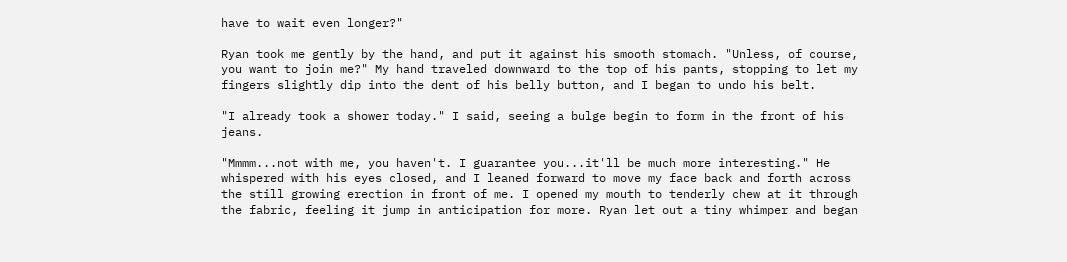have to wait even longer?"

Ryan took me gently by the hand, and put it against his smooth stomach. "Unless, of course, you want to join me?" My hand traveled downward to the top of his pants, stopping to let my fingers slightly dip into the dent of his belly button, and I began to undo his belt.

"I already took a shower today." I said, seeing a bulge begin to form in the front of his jeans.

"Mmmm...not with me, you haven't. I guarantee you...it'll be much more interesting." He whispered with his eyes closed, and I leaned forward to move my face back and forth across the still growing erection in front of me. I opened my mouth to tenderly chew at it through the fabric, feeling it jump in anticipation for more. Ryan let out a tiny whimper and began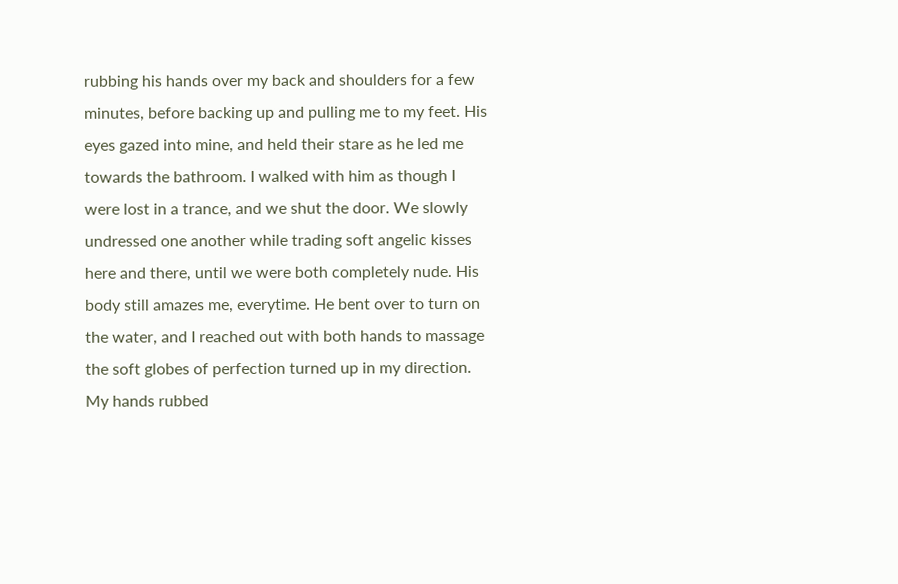rubbing his hands over my back and shoulders for a few minutes, before backing up and pulling me to my feet. His eyes gazed into mine, and held their stare as he led me towards the bathroom. I walked with him as though I were lost in a trance, and we shut the door. We slowly undressed one another while trading soft angelic kisses here and there, until we were both completely nude. His body still amazes me, everytime. He bent over to turn on the water, and I reached out with both hands to massage the soft globes of perfection turned up in my direction. My hands rubbed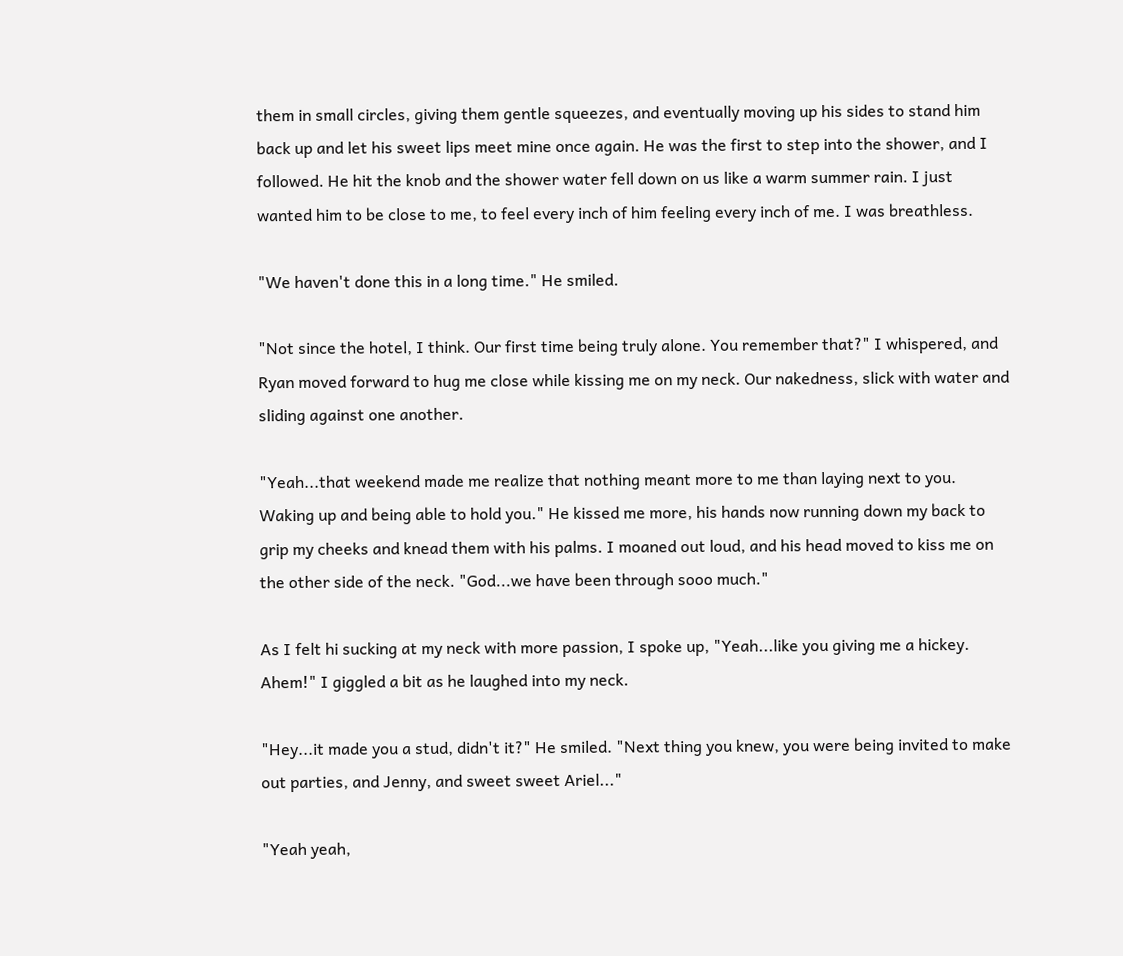them in small circles, giving them gentle squeezes, and eventually moving up his sides to stand him back up and let his sweet lips meet mine once again. He was the first to step into the shower, and I followed. He hit the knob and the shower water fell down on us like a warm summer rain. I just wanted him to be close to me, to feel every inch of him feeling every inch of me. I was breathless.

"We haven't done this in a long time." He smiled.

"Not since the hotel, I think. Our first time being truly alone. You remember that?" I whispered, and Ryan moved forward to hug me close while kissing me on my neck. Our nakedness, slick with water and sliding against one another.

"Yeah...that weekend made me realize that nothing meant more to me than laying next to you. Waking up and being able to hold you." He kissed me more, his hands now running down my back to grip my cheeks and knead them with his palms. I moaned out loud, and his head moved to kiss me on the other side of the neck. "God...we have been through sooo much."

As I felt hi sucking at my neck with more passion, I spoke up, "Yeah...like you giving me a hickey. Ahem!" I giggled a bit as he laughed into my neck.

"Hey...it made you a stud, didn't it?" He smiled. "Next thing you knew, you were being invited to make out parties, and Jenny, and sweet sweet Ariel..."

"Yeah yeah,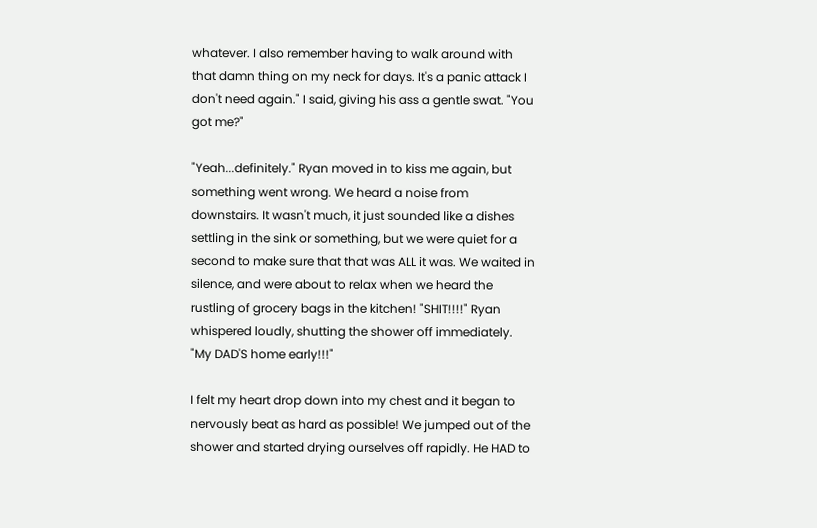whatever. I also remember having to walk around with that damn thing on my neck for days. It's a panic attack I don't need again." I said, giving his ass a gentle swat. "You got me?"

"Yeah...definitely." Ryan moved in to kiss me again, but something went wrong. We heard a noise from downstairs. It wasn't much, it just sounded like a dishes settling in the sink or something, but we were quiet for a second to make sure that that was ALL it was. We waited in silence, and were about to relax when we heard the rustling of grocery bags in the kitchen! "SHIT!!!!" Ryan whispered loudly, shutting the shower off immediately. "My DAD'S home early!!!"

I felt my heart drop down into my chest and it began to nervously beat as hard as possible! We jumped out of the shower and started drying ourselves off rapidly. He HAD to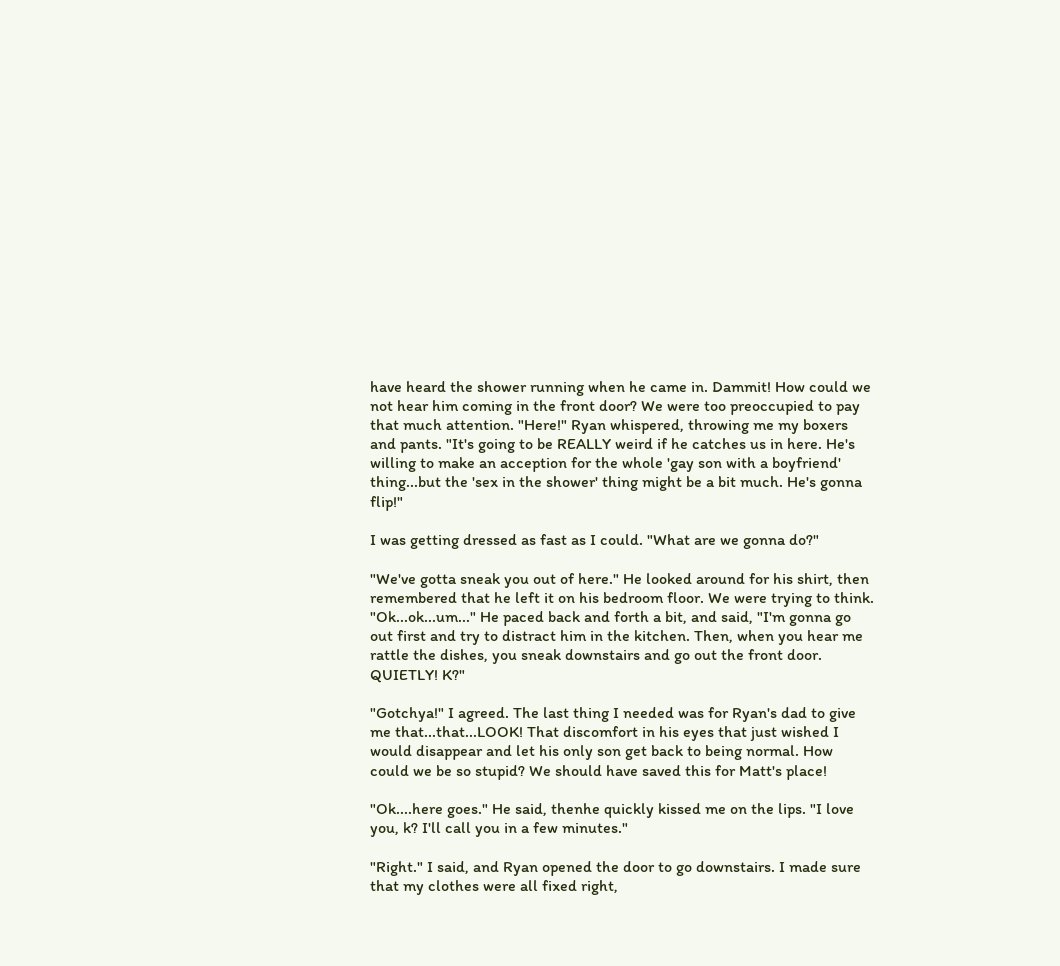have heard the shower running when he came in. Dammit! How could we not hear him coming in the front door? We were too preoccupied to pay that much attention. "Here!" Ryan whispered, throwing me my boxers and pants. "It's going to be REALLY weird if he catches us in here. He's willing to make an acception for the whole 'gay son with a boyfriend' thing...but the 'sex in the shower' thing might be a bit much. He's gonna flip!"

I was getting dressed as fast as I could. "What are we gonna do?"

"We've gotta sneak you out of here." He looked around for his shirt, then remembered that he left it on his bedroom floor. We were trying to think. "Ok...ok...um..." He paced back and forth a bit, and said, "I'm gonna go out first and try to distract him in the kitchen. Then, when you hear me rattle the dishes, you sneak downstairs and go out the front door. QUIETLY! K?"

"Gotchya!" I agreed. The last thing I needed was for Ryan's dad to give me that...that...LOOK! That discomfort in his eyes that just wished I would disappear and let his only son get back to being normal. How could we be so stupid? We should have saved this for Matt's place!

"Ok....here goes." He said, thenhe quickly kissed me on the lips. "I love you, k? I'll call you in a few minutes."

"Right." I said, and Ryan opened the door to go downstairs. I made sure that my clothes were all fixed right,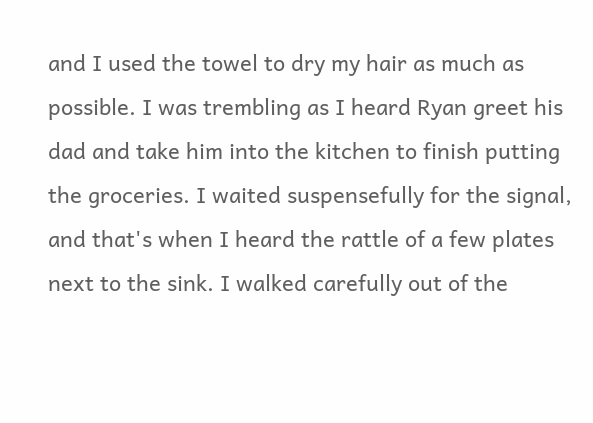and I used the towel to dry my hair as much as possible. I was trembling as I heard Ryan greet his dad and take him into the kitchen to finish putting the groceries. I waited suspensefully for the signal, and that's when I heard the rattle of a few plates next to the sink. I walked carefully out of the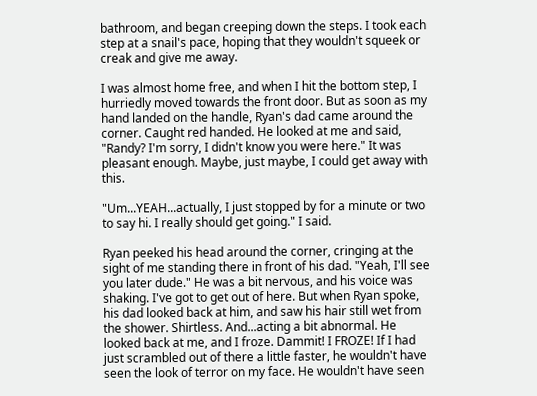bathroom, and began creeping down the steps. I took each step at a snail's pace, hoping that they wouldn't squeek or creak and give me away.

I was almost home free, and when I hit the bottom step, I hurriedly moved towards the front door. But as soon as my hand landed on the handle, Ryan's dad came around the corner. Caught red handed. He looked at me and said, "Randy? I'm sorry, I didn't know you were here." It was pleasant enough. Maybe, just maybe, I could get away with this.

"Um...YEAH...actually, I just stopped by for a minute or two to say hi. I really should get going." I said.

Ryan peeked his head around the corner, cringing at the sight of me standing there in front of his dad. "Yeah, I'll see you later dude." He was a bit nervous, and his voice was shaking. I've got to get out of here. But when Ryan spoke, his dad looked back at him, and saw his hair still wet from the shower. Shirtless. And...acting a bit abnormal. He looked back at me, and I froze. Dammit! I FROZE! If I had just scrambled out of there a little faster, he wouldn't have seen the look of terror on my face. He wouldn't have seen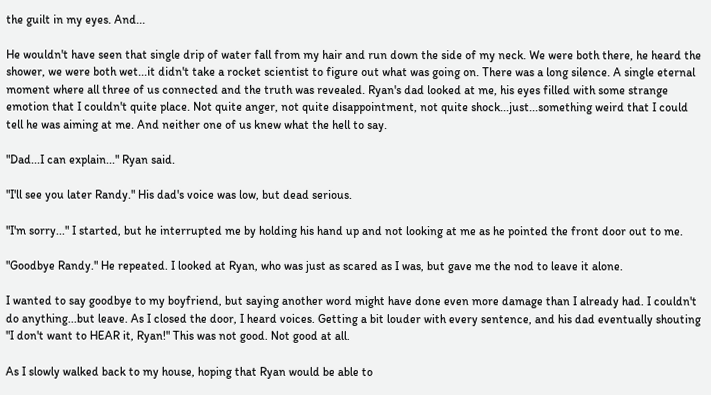the guilt in my eyes. And...

He wouldn't have seen that single drip of water fall from my hair and run down the side of my neck. We were both there, he heard the shower, we were both wet...it didn't take a rocket scientist to figure out what was going on. There was a long silence. A single eternal moment where all three of us connected and the truth was revealed. Ryan's dad looked at me, his eyes filled with some strange emotion that I couldn't quite place. Not quite anger, not quite disappointment, not quite shock...just...something weird that I could tell he was aiming at me. And neither one of us knew what the hell to say.

"Dad...I can explain..." Ryan said.

"I'll see you later Randy." His dad's voice was low, but dead serious.

"I'm sorry..." I started, but he interrupted me by holding his hand up and not looking at me as he pointed the front door out to me.

"Goodbye Randy." He repeated. I looked at Ryan, who was just as scared as I was, but gave me the nod to leave it alone.

I wanted to say goodbye to my boyfriend, but saying another word might have done even more damage than I already had. I couldn't do anything...but leave. As I closed the door, I heard voices. Getting a bit louder with every sentence, and his dad eventually shouting "I don't want to HEAR it, Ryan!" This was not good. Not good at all.

As I slowly walked back to my house, hoping that Ryan would be able to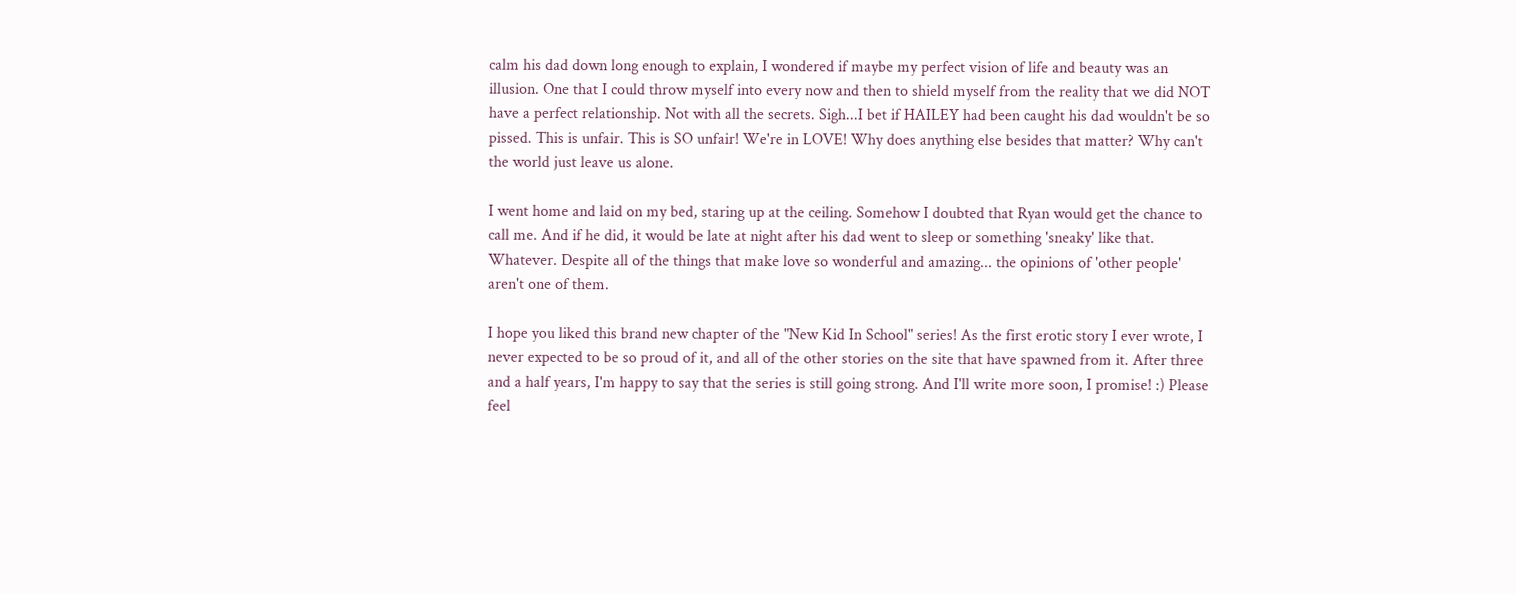calm his dad down long enough to explain, I wondered if maybe my perfect vision of life and beauty was an illusion. One that I could throw myself into every now and then to shield myself from the reality that we did NOT have a perfect relationship. Not with all the secrets. Sigh...I bet if HAILEY had been caught his dad wouldn't be so pissed. This is unfair. This is SO unfair! We're in LOVE! Why does anything else besides that matter? Why can't the world just leave us alone.

I went home and laid on my bed, staring up at the ceiling. Somehow I doubted that Ryan would get the chance to call me. And if he did, it would be late at night after his dad went to sleep or something 'sneaky' like that. Whatever. Despite all of the things that make love so wonderful and amazing... the opinions of 'other people' aren't one of them.

I hope you liked this brand new chapter of the "New Kid In School" series! As the first erotic story I ever wrote, I never expected to be so proud of it, and all of the other stories on the site that have spawned from it. After three and a half years, I'm happy to say that the series is still going strong. And I'll write more soon, I promise! :) Please feel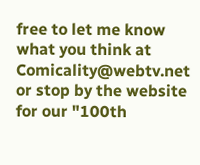free to let me know what you think at Comicality@webtv.net or stop by the website for our "100th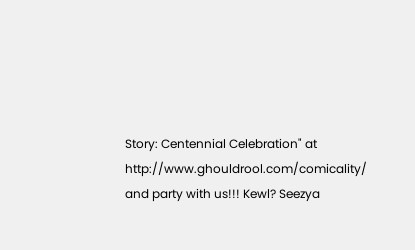Story: Centennial Celebration" at http://www.ghouldrool.com/comicality/ and party with us!!! Kewl? Seezya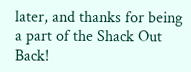later, and thanks for being a part of the Shack Out Back!